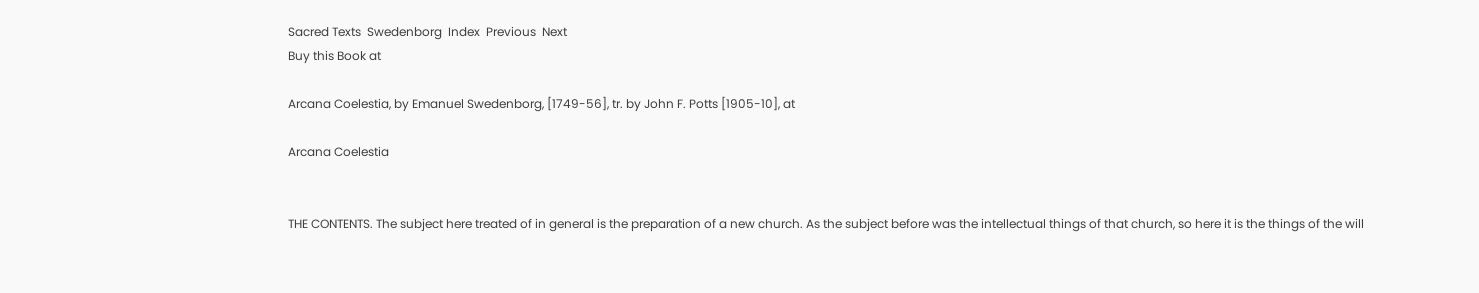Sacred Texts  Swedenborg  Index  Previous  Next
Buy this Book at

Arcana Coelestia, by Emanuel Swedenborg, [1749-56], tr. by John F. Potts [1905-10], at

Arcana Coelestia


THE CONTENTS. The subject here treated of in general is the preparation of a new church. As the subject before was the intellectual things of that church, so here it is the things of the will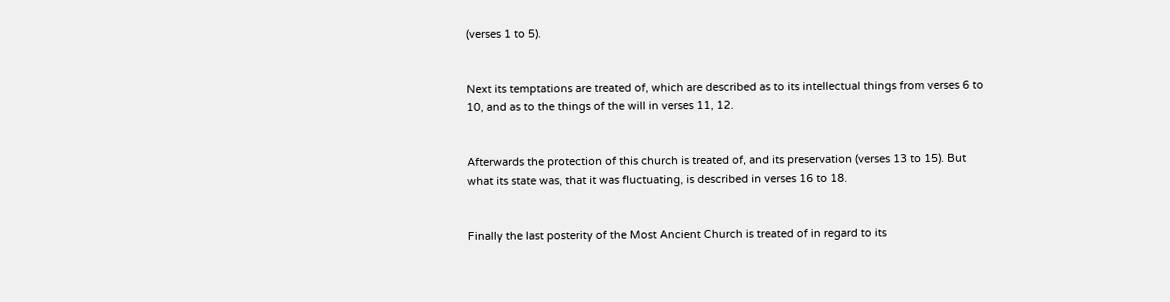(verses 1 to 5).


Next its temptations are treated of, which are described as to its intellectual things from verses 6 to 10, and as to the things of the will in verses 11, 12.


Afterwards the protection of this church is treated of, and its preservation (verses 13 to 15). But what its state was, that it was fluctuating, is described in verses 16 to 18.


Finally the last posterity of the Most Ancient Church is treated of in regard to its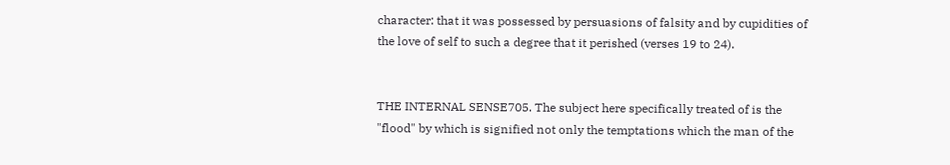character: that it was possessed by persuasions of falsity and by cupidities of the love of self to such a degree that it perished (verses 19 to 24).


THE INTERNAL SENSE705. The subject here specifically treated of is the "flood" by which is signified not only the temptations which the man of the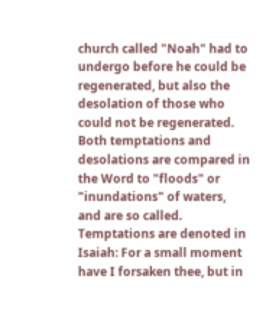church called "Noah" had to undergo before he could be regenerated, but also the desolation of those who could not be regenerated. Both temptations and desolations are compared in the Word to "floods" or "inundations" of waters, and are so called. Temptations are denoted in Isaiah: For a small moment have I forsaken thee, but in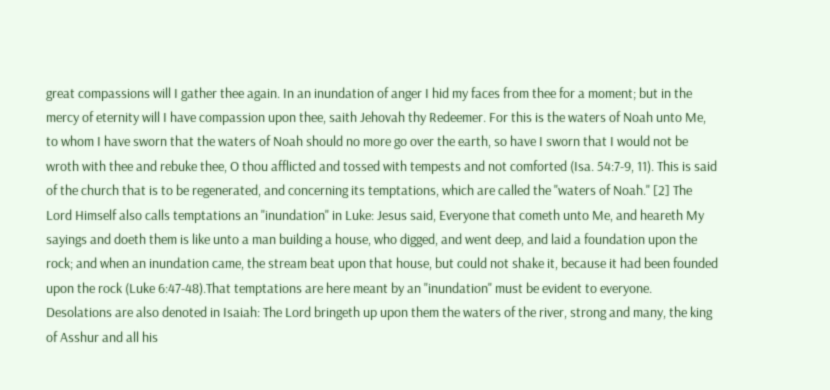great compassions will I gather thee again. In an inundation of anger I hid my faces from thee for a moment; but in the mercy of eternity will I have compassion upon thee, saith Jehovah thy Redeemer. For this is the waters of Noah unto Me, to whom I have sworn that the waters of Noah should no more go over the earth, so have I sworn that I would not be wroth with thee and rebuke thee, O thou afflicted and tossed with tempests and not comforted (Isa. 54:7-9, 11). This is said of the church that is to be regenerated, and concerning its temptations, which are called the "waters of Noah." [2] The Lord Himself also calls temptations an "inundation" in Luke: Jesus said, Everyone that cometh unto Me, and heareth My sayings and doeth them is like unto a man building a house, who digged, and went deep, and laid a foundation upon the rock; and when an inundation came, the stream beat upon that house, but could not shake it, because it had been founded upon the rock (Luke 6:47-48).That temptations are here meant by an "inundation" must be evident to everyone. Desolations are also denoted in Isaiah: The Lord bringeth up upon them the waters of the river, strong and many, the king of Asshur and all his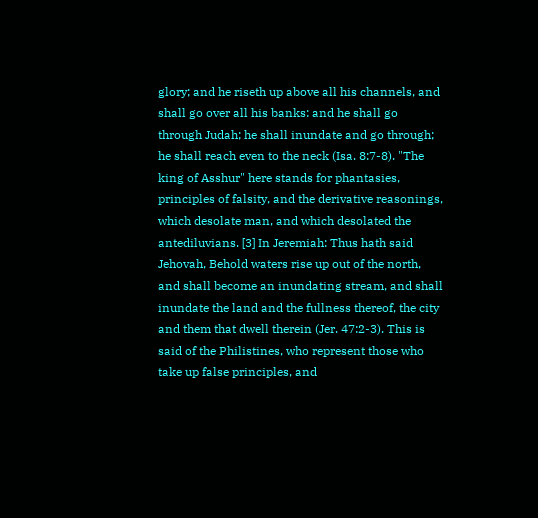glory; and he riseth up above all his channels, and shall go over all his banks: and he shall go through Judah; he shall inundate and go through; he shall reach even to the neck (Isa. 8:7-8). "The king of Asshur" here stands for phantasies, principles of falsity, and the derivative reasonings, which desolate man, and which desolated the antediluvians. [3] In Jeremiah: Thus hath said Jehovah, Behold waters rise up out of the north, and shall become an inundating stream, and shall inundate the land and the fullness thereof, the city and them that dwell therein (Jer. 47:2-3). This is said of the Philistines, who represent those who take up false principles, and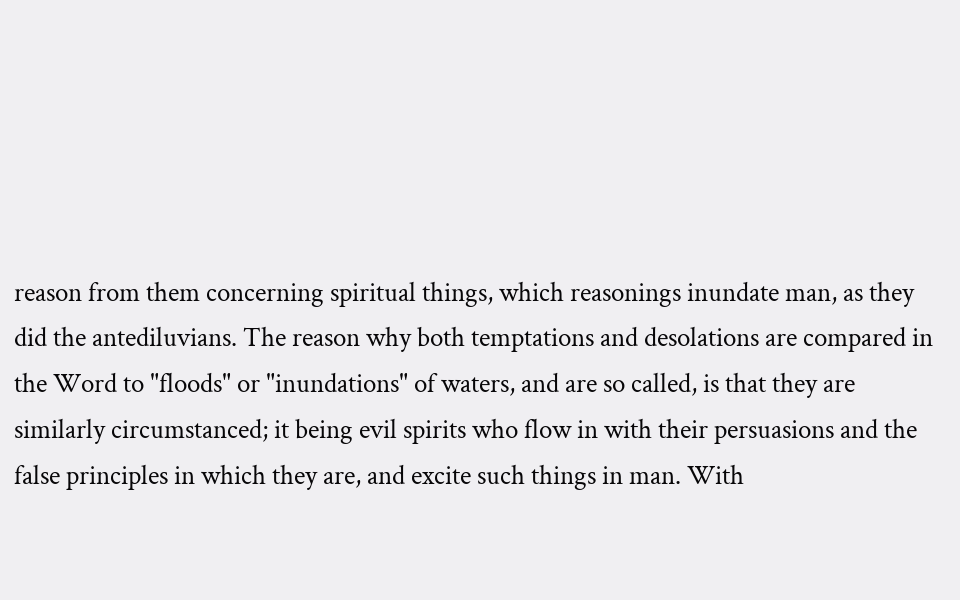reason from them concerning spiritual things, which reasonings inundate man, as they did the antediluvians. The reason why both temptations and desolations are compared in the Word to "floods" or "inundations" of waters, and are so called, is that they are similarly circumstanced; it being evil spirits who flow in with their persuasions and the false principles in which they are, and excite such things in man. With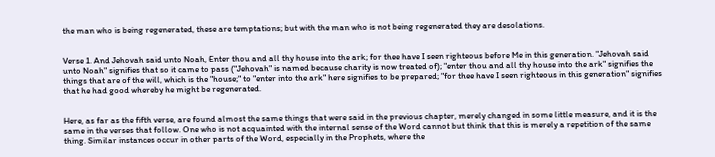the man who is being regenerated, these are temptations; but with the man who is not being regenerated they are desolations.


Verse 1. And Jehovah said unto Noah, Enter thou and all thy house into the ark; for thee have I seen righteous before Me in this generation. "Jehovah said unto Noah" signifies that so it came to pass ("Jehovah" is named because charity is now treated of); "enter thou and all thy house into the ark" signifies the things that are of the will, which is the "house;" to "enter into the ark" here signifies to be prepared; "for thee have I seen righteous in this generation" signifies that he had good whereby he might be regenerated.


Here, as far as the fifth verse, are found almost the same things that were said in the previous chapter, merely changed in some little measure, and it is the same in the verses that follow. One who is not acquainted with the internal sense of the Word cannot but think that this is merely a repetition of the same thing. Similar instances occur in other parts of the Word, especially in the Prophets, where the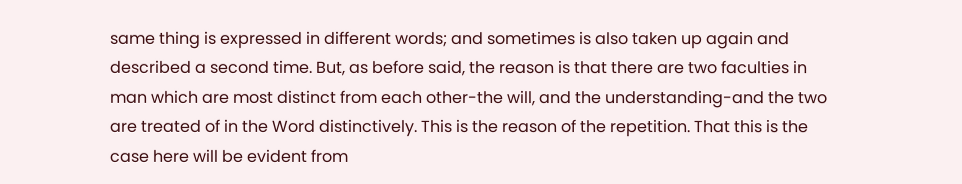same thing is expressed in different words; and sometimes is also taken up again and described a second time. But, as before said, the reason is that there are two faculties in man which are most distinct from each other-the will, and the understanding-and the two are treated of in the Word distinctively. This is the reason of the repetition. That this is the case here will be evident from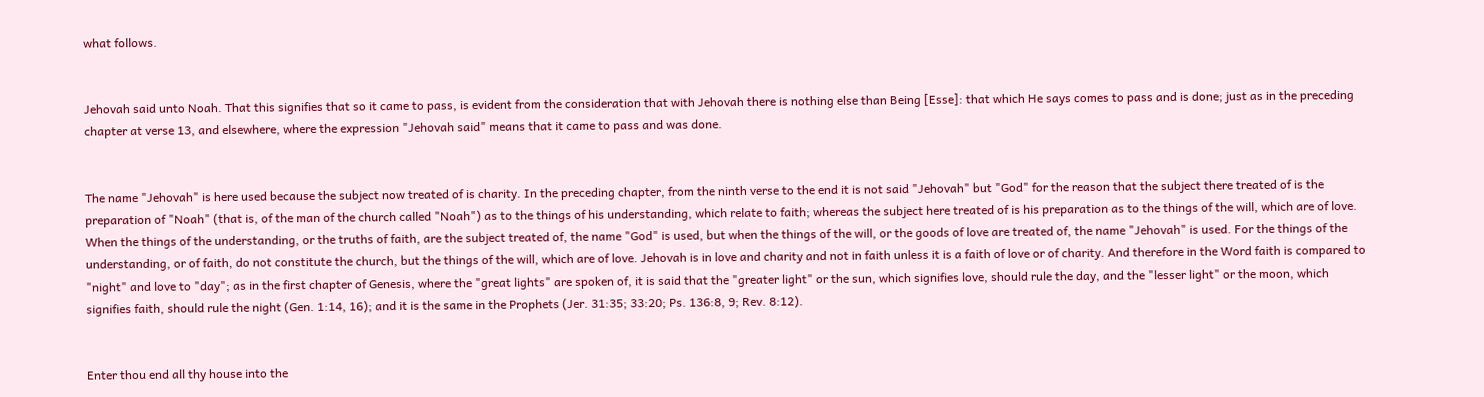what follows.


Jehovah said unto Noah. That this signifies that so it came to pass, is evident from the consideration that with Jehovah there is nothing else than Being [Esse]: that which He says comes to pass and is done; just as in the preceding chapter at verse 13, and elsewhere, where the expression "Jehovah said" means that it came to pass and was done.


The name "Jehovah" is here used because the subject now treated of is charity. In the preceding chapter, from the ninth verse to the end it is not said "Jehovah" but "God" for the reason that the subject there treated of is the preparation of "Noah" (that is, of the man of the church called "Noah") as to the things of his understanding, which relate to faith; whereas the subject here treated of is his preparation as to the things of the will, which are of love. When the things of the understanding, or the truths of faith, are the subject treated of, the name "God" is used, but when the things of the will, or the goods of love are treated of, the name "Jehovah" is used. For the things of the understanding, or of faith, do not constitute the church, but the things of the will, which are of love. Jehovah is in love and charity and not in faith unless it is a faith of love or of charity. And therefore in the Word faith is compared to "night" and love to "day"; as in the first chapter of Genesis, where the "great lights" are spoken of, it is said that the "greater light" or the sun, which signifies love, should rule the day, and the "lesser light" or the moon, which signifies faith, should rule the night (Gen. 1:14, 16); and it is the same in the Prophets (Jer. 31:35; 33:20; Ps. 136:8, 9; Rev. 8:12).


Enter thou end all thy house into the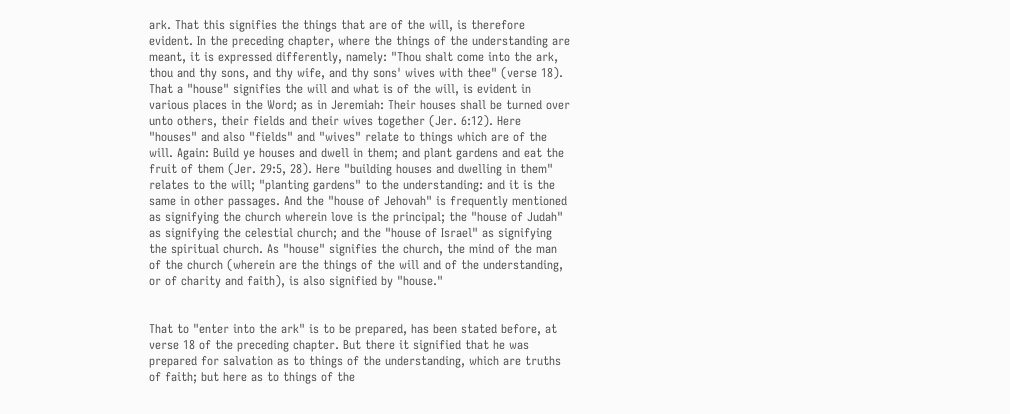ark. That this signifies the things that are of the will, is therefore evident. In the preceding chapter, where the things of the understanding are meant, it is expressed differently, namely: "Thou shalt come into the ark, thou and thy sons, and thy wife, and thy sons' wives with thee" (verse 18). That a "house" signifies the will and what is of the will, is evident in various places in the Word; as in Jeremiah: Their houses shall be turned over unto others, their fields and their wives together (Jer. 6:12). Here "houses" and also "fields" and "wives" relate to things which are of the will. Again: Build ye houses and dwell in them; and plant gardens and eat the fruit of them (Jer. 29:5, 28). Here "building houses and dwelling in them" relates to the will; "planting gardens" to the understanding: and it is the same in other passages. And the "house of Jehovah" is frequently mentioned as signifying the church wherein love is the principal; the "house of Judah" as signifying the celestial church; and the "house of Israel" as signifying the spiritual church. As "house" signifies the church, the mind of the man of the church (wherein are the things of the will and of the understanding, or of charity and faith), is also signified by "house."


That to "enter into the ark" is to be prepared, has been stated before, at verse 18 of the preceding chapter. But there it signified that he was prepared for salvation as to things of the understanding, which are truths of faith; but here as to things of the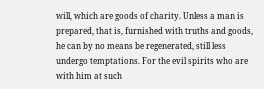will, which are goods of charity. Unless a man is prepared, that is, furnished with truths and goods, he can by no means be regenerated, still less undergo temptations. For the evil spirits who are with him at such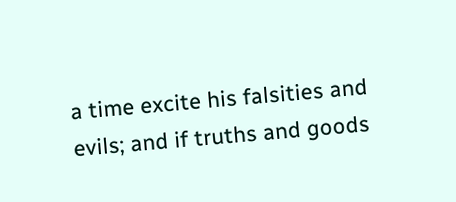a time excite his falsities and evils; and if truths and goods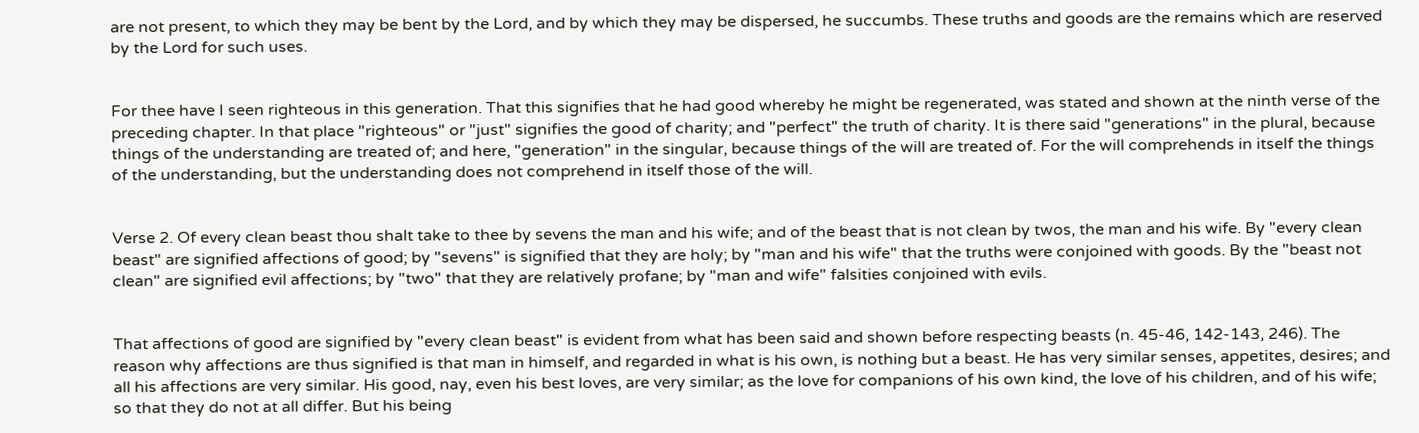are not present, to which they may be bent by the Lord, and by which they may be dispersed, he succumbs. These truths and goods are the remains which are reserved by the Lord for such uses.


For thee have I seen righteous in this generation. That this signifies that he had good whereby he might be regenerated, was stated and shown at the ninth verse of the preceding chapter. In that place "righteous" or "just" signifies the good of charity; and "perfect" the truth of charity. It is there said "generations" in the plural, because things of the understanding are treated of; and here, "generation" in the singular, because things of the will are treated of. For the will comprehends in itself the things of the understanding, but the understanding does not comprehend in itself those of the will.


Verse 2. Of every clean beast thou shalt take to thee by sevens the man and his wife; and of the beast that is not clean by twos, the man and his wife. By "every clean beast" are signified affections of good; by "sevens" is signified that they are holy; by "man and his wife" that the truths were conjoined with goods. By the "beast not clean" are signified evil affections; by "two" that they are relatively profane; by "man and wife" falsities conjoined with evils.


That affections of good are signified by "every clean beast" is evident from what has been said and shown before respecting beasts (n. 45-46, 142-143, 246). The reason why affections are thus signified is that man in himself, and regarded in what is his own, is nothing but a beast. He has very similar senses, appetites, desires; and all his affections are very similar. His good, nay, even his best loves, are very similar; as the love for companions of his own kind, the love of his children, and of his wife; so that they do not at all differ. But his being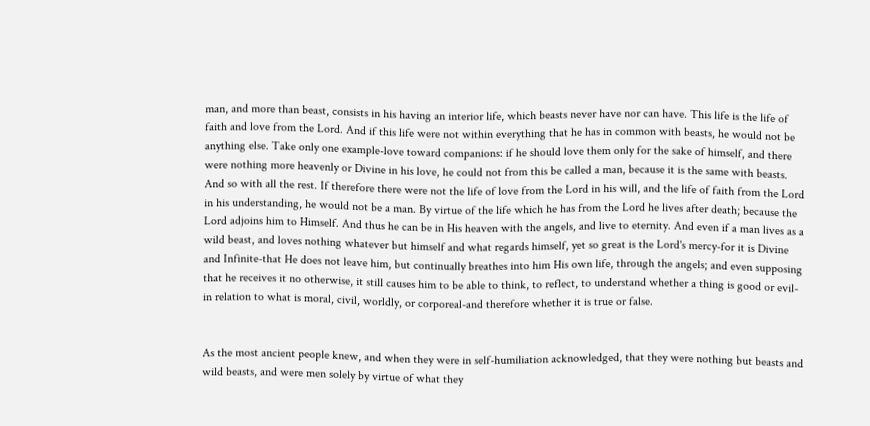man, and more than beast, consists in his having an interior life, which beasts never have nor can have. This life is the life of faith and love from the Lord. And if this life were not within everything that he has in common with beasts, he would not be anything else. Take only one example-love toward companions: if he should love them only for the sake of himself, and there were nothing more heavenly or Divine in his love, he could not from this be called a man, because it is the same with beasts. And so with all the rest. If therefore there were not the life of love from the Lord in his will, and the life of faith from the Lord in his understanding, he would not be a man. By virtue of the life which he has from the Lord he lives after death; because the Lord adjoins him to Himself. And thus he can be in His heaven with the angels, and live to eternity. And even if a man lives as a wild beast, and loves nothing whatever but himself and what regards himself, yet so great is the Lord's mercy-for it is Divine and Infinite-that He does not leave him, but continually breathes into him His own life, through the angels; and even supposing that he receives it no otherwise, it still causes him to be able to think, to reflect, to understand whether a thing is good or evil-in relation to what is moral, civil, worldly, or corporeal-and therefore whether it is true or false.


As the most ancient people knew, and when they were in self-humiliation acknowledged, that they were nothing but beasts and wild beasts, and were men solely by virtue of what they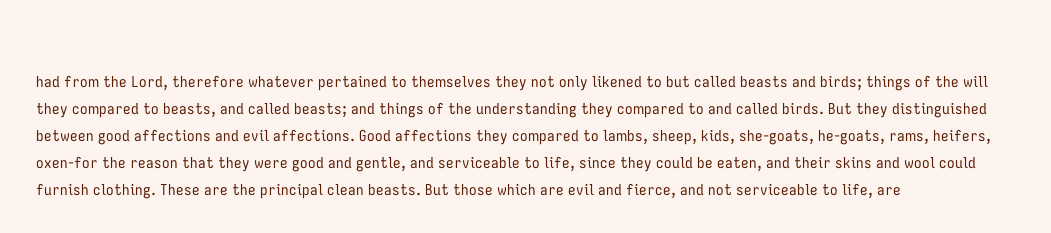had from the Lord, therefore whatever pertained to themselves they not only likened to but called beasts and birds; things of the will they compared to beasts, and called beasts; and things of the understanding they compared to and called birds. But they distinguished between good affections and evil affections. Good affections they compared to lambs, sheep, kids, she-goats, he-goats, rams, heifers, oxen-for the reason that they were good and gentle, and serviceable to life, since they could be eaten, and their skins and wool could furnish clothing. These are the principal clean beasts. But those which are evil and fierce, and not serviceable to life, are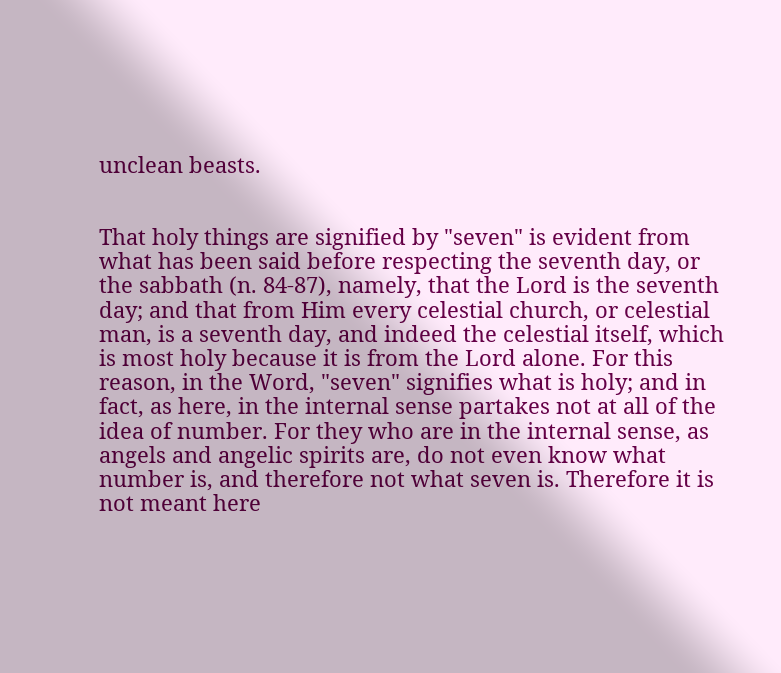unclean beasts.


That holy things are signified by "seven" is evident from what has been said before respecting the seventh day, or the sabbath (n. 84-87), namely, that the Lord is the seventh day; and that from Him every celestial church, or celestial man, is a seventh day, and indeed the celestial itself, which is most holy because it is from the Lord alone. For this reason, in the Word, "seven" signifies what is holy; and in fact, as here, in the internal sense partakes not at all of the idea of number. For they who are in the internal sense, as angels and angelic spirits are, do not even know what number is, and therefore not what seven is. Therefore it is not meant here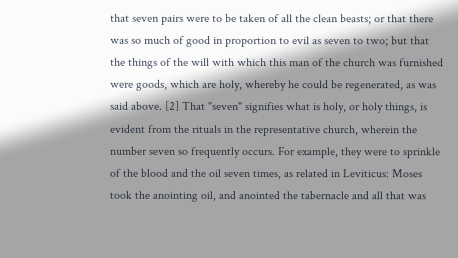that seven pairs were to be taken of all the clean beasts; or that there was so much of good in proportion to evil as seven to two; but that the things of the will with which this man of the church was furnished were goods, which are holy, whereby he could be regenerated, as was said above. [2] That "seven" signifies what is holy, or holy things, is evident from the rituals in the representative church, wherein the number seven so frequently occurs. For example, they were to sprinkle of the blood and the oil seven times, as related in Leviticus: Moses took the anointing oil, and anointed the tabernacle and all that was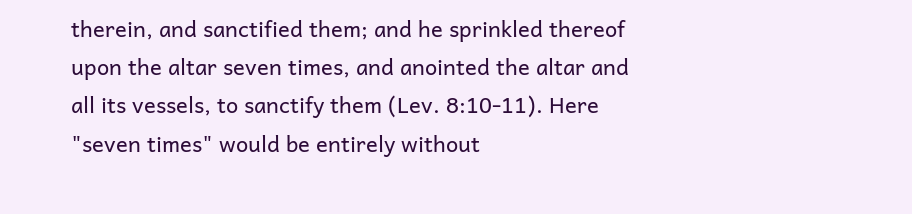therein, and sanctified them; and he sprinkled thereof upon the altar seven times, and anointed the altar and all its vessels, to sanctify them (Lev. 8:10-11). Here "seven times" would be entirely without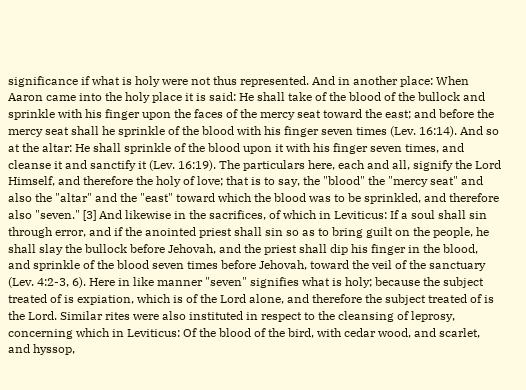significance if what is holy were not thus represented. And in another place: When Aaron came into the holy place it is said: He shall take of the blood of the bullock and sprinkle with his finger upon the faces of the mercy seat toward the east; and before the mercy seat shall he sprinkle of the blood with his finger seven times (Lev. 16:14). And so at the altar: He shall sprinkle of the blood upon it with his finger seven times, and cleanse it and sanctify it (Lev. 16:19). The particulars here, each and all, signify the Lord Himself, and therefore the holy of love; that is to say, the "blood" the "mercy seat" and also the "altar" and the "east" toward which the blood was to be sprinkled, and therefore also "seven." [3] And likewise in the sacrifices, of which in Leviticus: If a soul shall sin through error, and if the anointed priest shall sin so as to bring guilt on the people, he shall slay the bullock before Jehovah, and the priest shall dip his finger in the blood, and sprinkle of the blood seven times before Jehovah, toward the veil of the sanctuary (Lev. 4:2-3, 6). Here in like manner "seven" signifies what is holy; because the subject treated of is expiation, which is of the Lord alone, and therefore the subject treated of is the Lord. Similar rites were also instituted in respect to the cleansing of leprosy, concerning which in Leviticus: Of the blood of the bird, with cedar wood, and scarlet, and hyssop,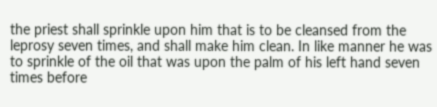the priest shall sprinkle upon him that is to be cleansed from the leprosy seven times, and shall make him clean. In like manner he was to sprinkle of the oil that was upon the palm of his left hand seven times before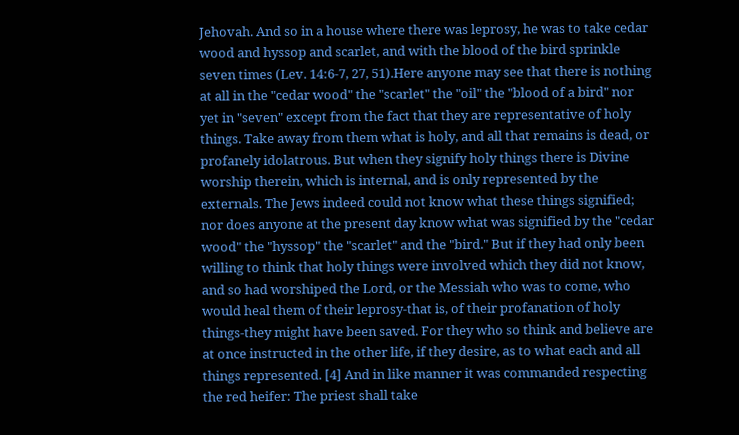Jehovah. And so in a house where there was leprosy, he was to take cedar wood and hyssop and scarlet, and with the blood of the bird sprinkle seven times (Lev. 14:6-7, 27, 51).Here anyone may see that there is nothing at all in the "cedar wood" the "scarlet" the "oil" the "blood of a bird" nor yet in "seven" except from the fact that they are representative of holy things. Take away from them what is holy, and all that remains is dead, or profanely idolatrous. But when they signify holy things there is Divine worship therein, which is internal, and is only represented by the externals. The Jews indeed could not know what these things signified; nor does anyone at the present day know what was signified by the "cedar wood" the "hyssop" the "scarlet" and the "bird." But if they had only been willing to think that holy things were involved which they did not know, and so had worshiped the Lord, or the Messiah who was to come, who would heal them of their leprosy-that is, of their profanation of holy things-they might have been saved. For they who so think and believe are at once instructed in the other life, if they desire, as to what each and all things represented. [4] And in like manner it was commanded respecting the red heifer: The priest shall take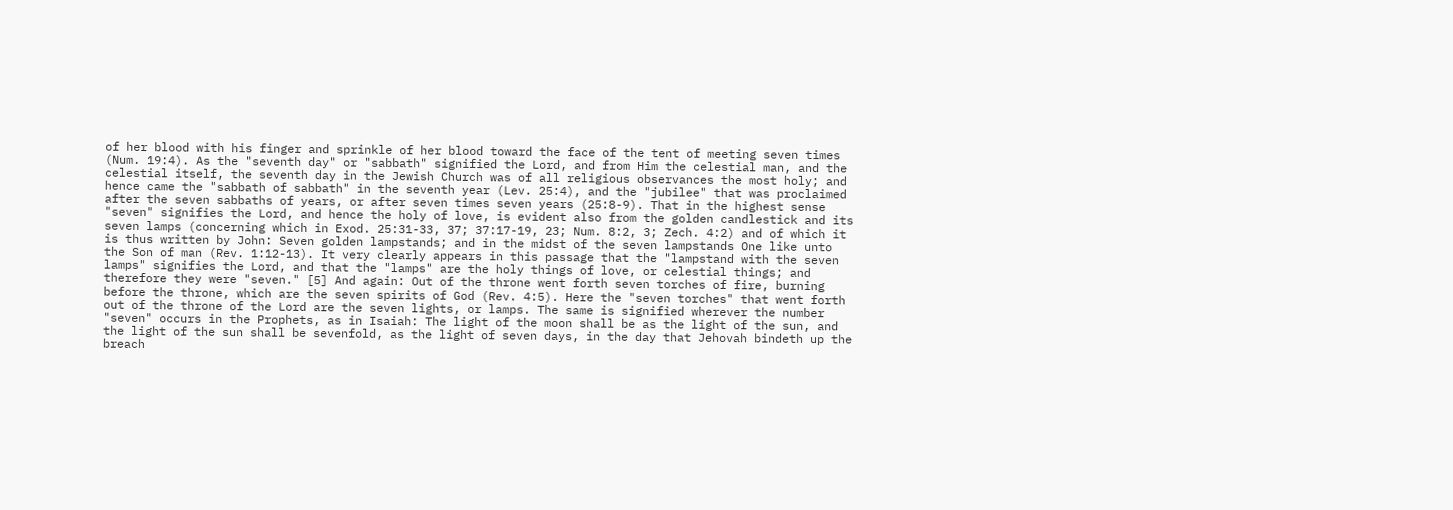of her blood with his finger and sprinkle of her blood toward the face of the tent of meeting seven times (Num. 19:4). As the "seventh day" or "sabbath" signified the Lord, and from Him the celestial man, and the celestial itself, the seventh day in the Jewish Church was of all religious observances the most holy; and hence came the "sabbath of sabbath" in the seventh year (Lev. 25:4), and the "jubilee" that was proclaimed after the seven sabbaths of years, or after seven times seven years (25:8-9). That in the highest sense "seven" signifies the Lord, and hence the holy of love, is evident also from the golden candlestick and its seven lamps (concerning which in Exod. 25:31-33, 37; 37:17-19, 23; Num. 8:2, 3; Zech. 4:2) and of which it is thus written by John: Seven golden lampstands; and in the midst of the seven lampstands One like unto the Son of man (Rev. 1:12-13). It very clearly appears in this passage that the "lampstand with the seven lamps" signifies the Lord, and that the "lamps" are the holy things of love, or celestial things; and therefore they were "seven." [5] And again: Out of the throne went forth seven torches of fire, burning before the throne, which are the seven spirits of God (Rev. 4:5). Here the "seven torches" that went forth out of the throne of the Lord are the seven lights, or lamps. The same is signified wherever the number "seven" occurs in the Prophets, as in Isaiah: The light of the moon shall be as the light of the sun, and the light of the sun shall be sevenfold, as the light of seven days, in the day that Jehovah bindeth up the breach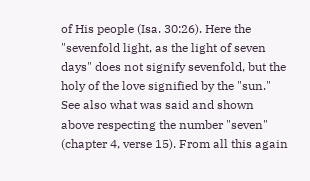of His people (Isa. 30:26). Here the "sevenfold light, as the light of seven days" does not signify sevenfold, but the holy of the love signified by the "sun." See also what was said and shown above respecting the number "seven" (chapter 4, verse 15). From all this again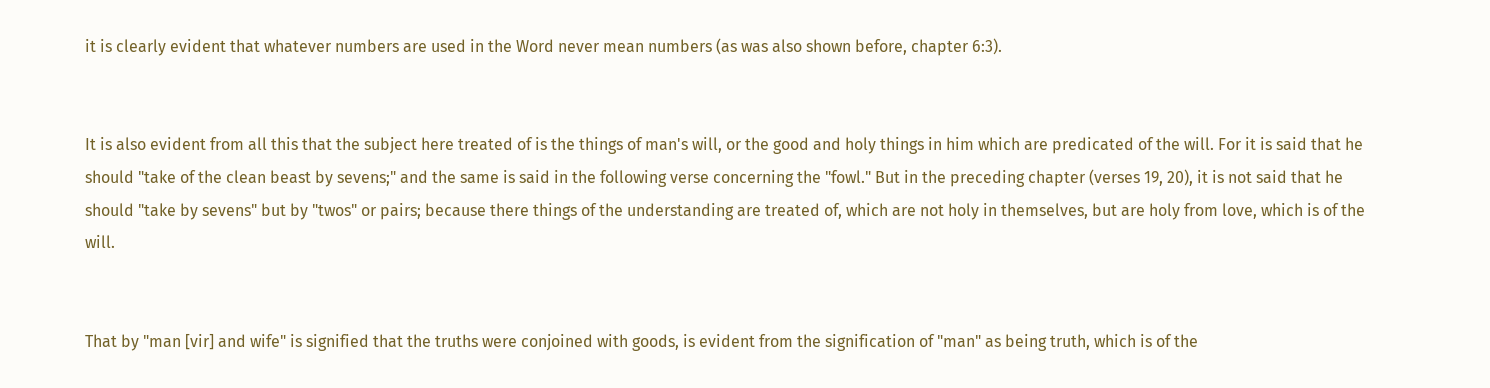it is clearly evident that whatever numbers are used in the Word never mean numbers (as was also shown before, chapter 6:3).


It is also evident from all this that the subject here treated of is the things of man's will, or the good and holy things in him which are predicated of the will. For it is said that he should "take of the clean beast by sevens;" and the same is said in the following verse concerning the "fowl." But in the preceding chapter (verses 19, 20), it is not said that he should "take by sevens" but by "twos" or pairs; because there things of the understanding are treated of, which are not holy in themselves, but are holy from love, which is of the will.


That by "man [vir] and wife" is signified that the truths were conjoined with goods, is evident from the signification of "man" as being truth, which is of the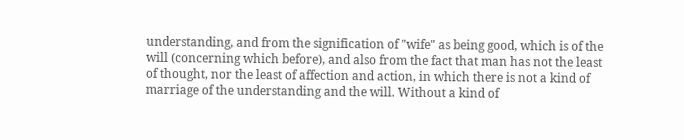understanding, and from the signification of "wife" as being good, which is of the will (concerning which before), and also from the fact that man has not the least of thought, nor the least of affection and action, in which there is not a kind of marriage of the understanding and the will. Without a kind of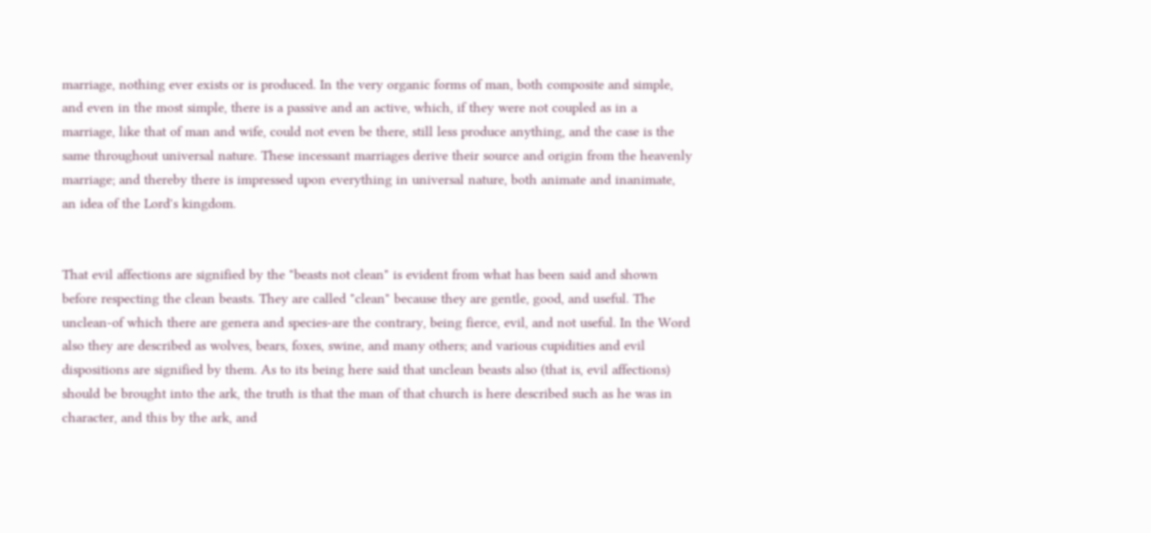marriage, nothing ever exists or is produced. In the very organic forms of man, both composite and simple, and even in the most simple, there is a passive and an active, which, if they were not coupled as in a marriage, like that of man and wife, could not even be there, still less produce anything, and the case is the same throughout universal nature. These incessant marriages derive their source and origin from the heavenly marriage; and thereby there is impressed upon everything in universal nature, both animate and inanimate, an idea of the Lord's kingdom.


That evil affections are signified by the "beasts not clean" is evident from what has been said and shown before respecting the clean beasts. They are called "clean" because they are gentle, good, and useful. The unclean-of which there are genera and species-are the contrary, being fierce, evil, and not useful. In the Word also they are described as wolves, bears, foxes, swine, and many others; and various cupidities and evil dispositions are signified by them. As to its being here said that unclean beasts also (that is, evil affections) should be brought into the ark, the truth is that the man of that church is here described such as he was in character, and this by the ark, and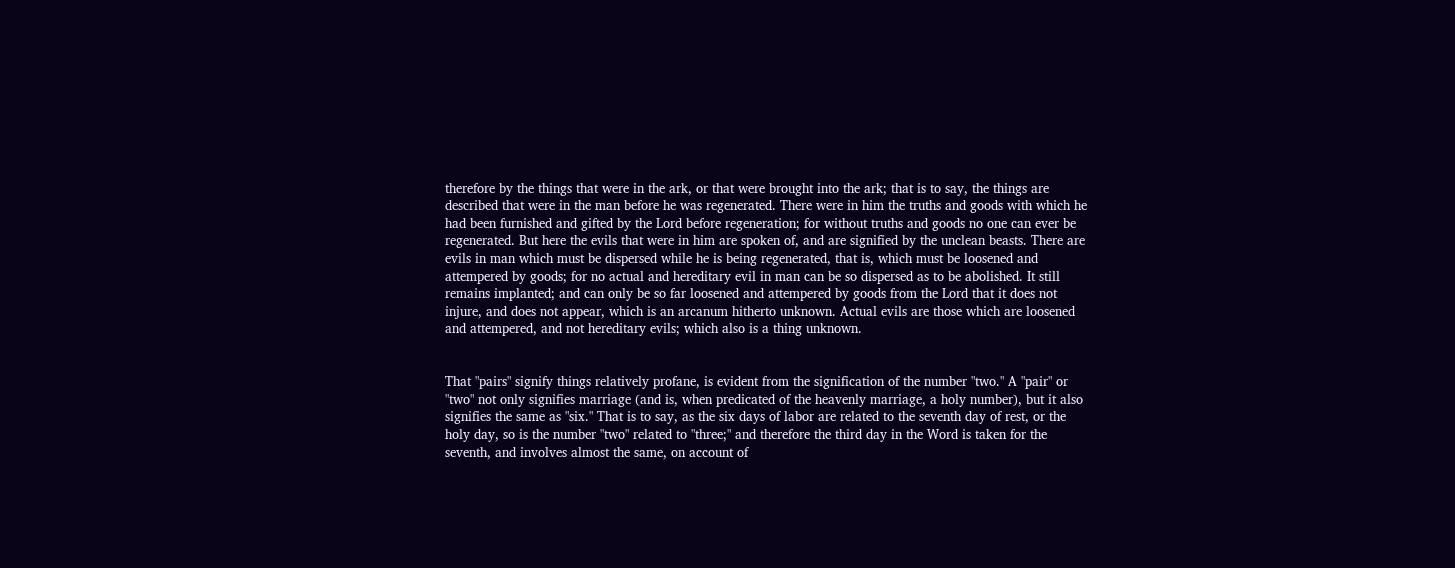therefore by the things that were in the ark, or that were brought into the ark; that is to say, the things are described that were in the man before he was regenerated. There were in him the truths and goods with which he had been furnished and gifted by the Lord before regeneration; for without truths and goods no one can ever be regenerated. But here the evils that were in him are spoken of, and are signified by the unclean beasts. There are evils in man which must be dispersed while he is being regenerated, that is, which must be loosened and attempered by goods; for no actual and hereditary evil in man can be so dispersed as to be abolished. It still remains implanted; and can only be so far loosened and attempered by goods from the Lord that it does not injure, and does not appear, which is an arcanum hitherto unknown. Actual evils are those which are loosened and attempered, and not hereditary evils; which also is a thing unknown.


That "pairs" signify things relatively profane, is evident from the signification of the number "two." A "pair" or "two" not only signifies marriage (and is, when predicated of the heavenly marriage, a holy number), but it also signifies the same as "six." That is to say, as the six days of labor are related to the seventh day of rest, or the holy day, so is the number "two" related to "three;" and therefore the third day in the Word is taken for the seventh, and involves almost the same, on account of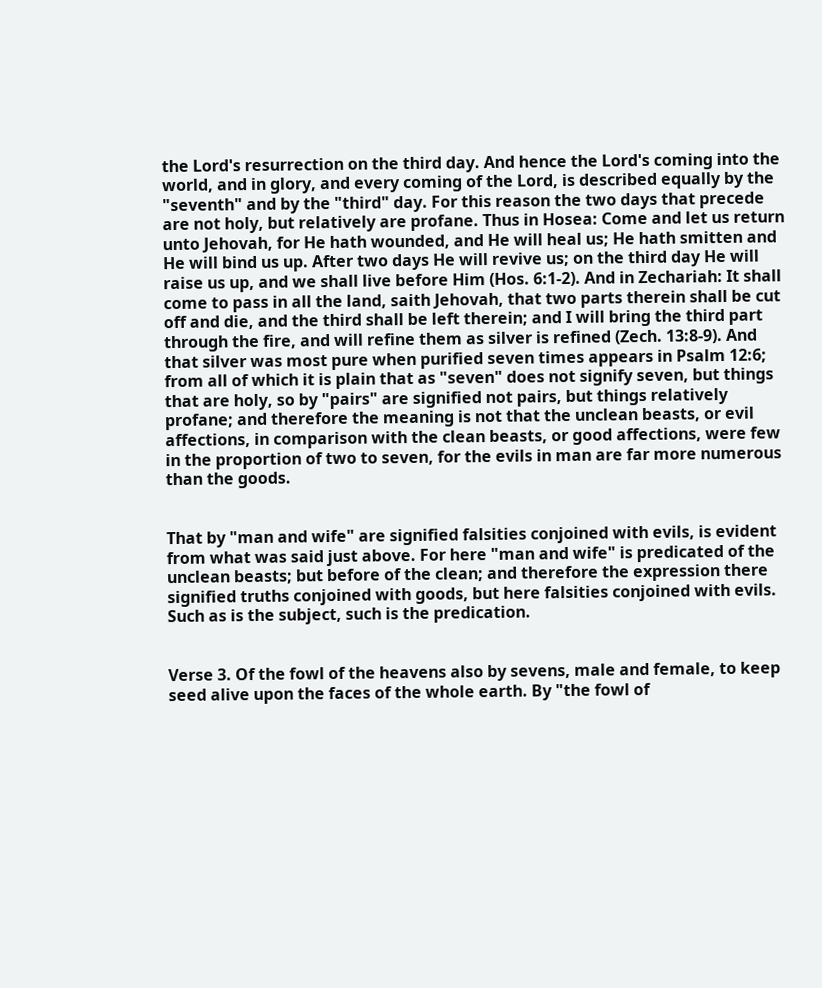the Lord's resurrection on the third day. And hence the Lord's coming into the world, and in glory, and every coming of the Lord, is described equally by the "seventh" and by the "third" day. For this reason the two days that precede are not holy, but relatively are profane. Thus in Hosea: Come and let us return unto Jehovah, for He hath wounded, and He will heal us; He hath smitten and He will bind us up. After two days He will revive us; on the third day He will raise us up, and we shall live before Him (Hos. 6:1-2). And in Zechariah: It shall come to pass in all the land, saith Jehovah, that two parts therein shall be cut off and die, and the third shall be left therein; and I will bring the third part through the fire, and will refine them as silver is refined (Zech. 13:8-9). And that silver was most pure when purified seven times appears in Psalm 12:6; from all of which it is plain that as "seven" does not signify seven, but things that are holy, so by "pairs" are signified not pairs, but things relatively profane; and therefore the meaning is not that the unclean beasts, or evil affections, in comparison with the clean beasts, or good affections, were few in the proportion of two to seven, for the evils in man are far more numerous than the goods.


That by "man and wife" are signified falsities conjoined with evils, is evident from what was said just above. For here "man and wife" is predicated of the unclean beasts; but before of the clean; and therefore the expression there signified truths conjoined with goods, but here falsities conjoined with evils. Such as is the subject, such is the predication.


Verse 3. Of the fowl of the heavens also by sevens, male and female, to keep seed alive upon the faces of the whole earth. By "the fowl of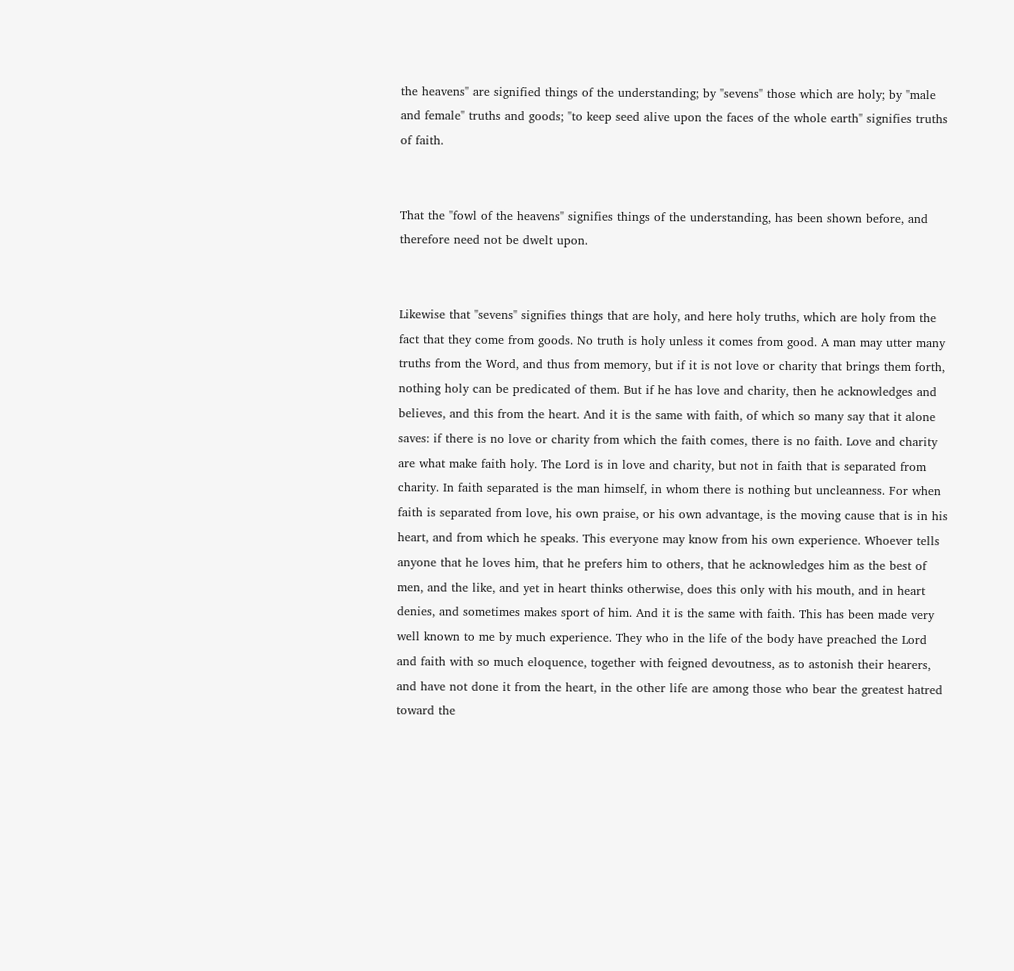the heavens" are signified things of the understanding; by "sevens" those which are holy; by "male and female" truths and goods; "to keep seed alive upon the faces of the whole earth" signifies truths of faith.


That the "fowl of the heavens" signifies things of the understanding, has been shown before, and therefore need not be dwelt upon.


Likewise that "sevens" signifies things that are holy, and here holy truths, which are holy from the fact that they come from goods. No truth is holy unless it comes from good. A man may utter many truths from the Word, and thus from memory, but if it is not love or charity that brings them forth, nothing holy can be predicated of them. But if he has love and charity, then he acknowledges and believes, and this from the heart. And it is the same with faith, of which so many say that it alone saves: if there is no love or charity from which the faith comes, there is no faith. Love and charity are what make faith holy. The Lord is in love and charity, but not in faith that is separated from charity. In faith separated is the man himself, in whom there is nothing but uncleanness. For when faith is separated from love, his own praise, or his own advantage, is the moving cause that is in his heart, and from which he speaks. This everyone may know from his own experience. Whoever tells anyone that he loves him, that he prefers him to others, that he acknowledges him as the best of men, and the like, and yet in heart thinks otherwise, does this only with his mouth, and in heart denies, and sometimes makes sport of him. And it is the same with faith. This has been made very well known to me by much experience. They who in the life of the body have preached the Lord and faith with so much eloquence, together with feigned devoutness, as to astonish their hearers, and have not done it from the heart, in the other life are among those who bear the greatest hatred toward the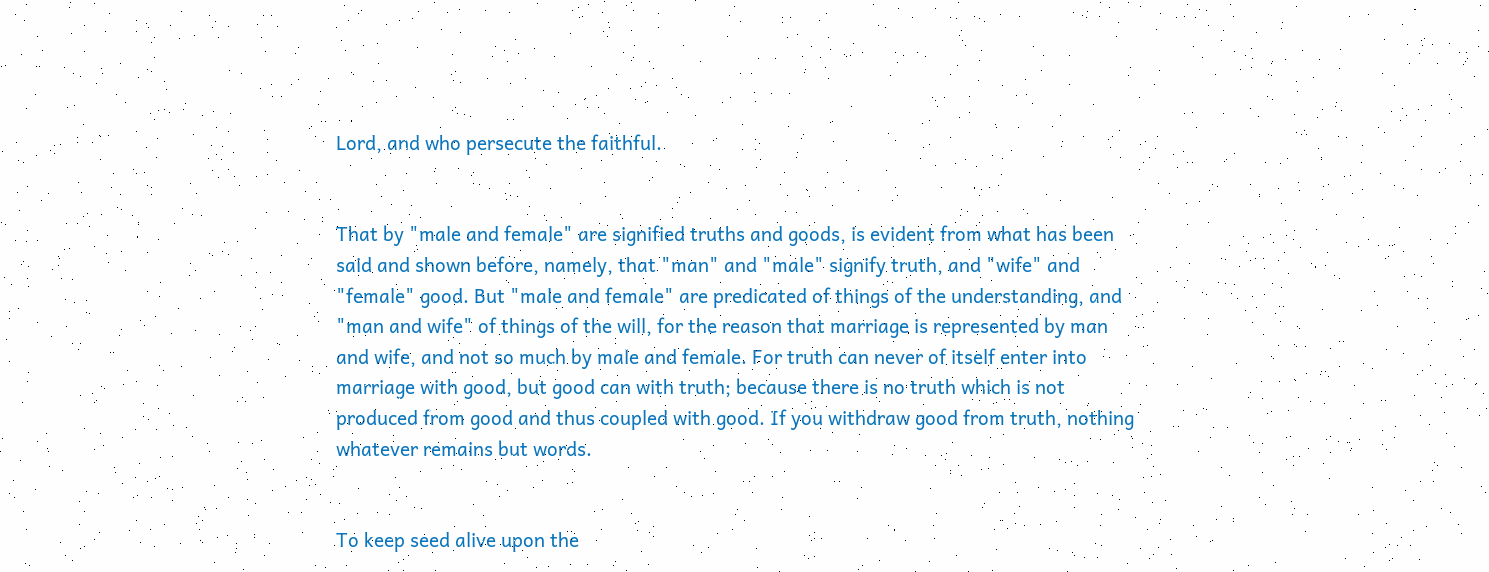Lord, and who persecute the faithful.


That by "male and female" are signified truths and goods, is evident from what has been said and shown before, namely, that "man" and "male" signify truth, and "wife" and "female" good. But "male and female" are predicated of things of the understanding, and "man and wife" of things of the will, for the reason that marriage is represented by man and wife, and not so much by male and female. For truth can never of itself enter into marriage with good, but good can with truth; because there is no truth which is not produced from good and thus coupled with good. If you withdraw good from truth, nothing whatever remains but words.


To keep seed alive upon the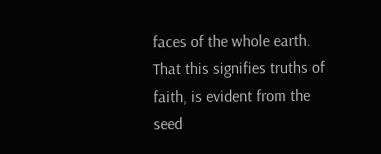faces of the whole earth. That this signifies truths of faith, is evident from the seed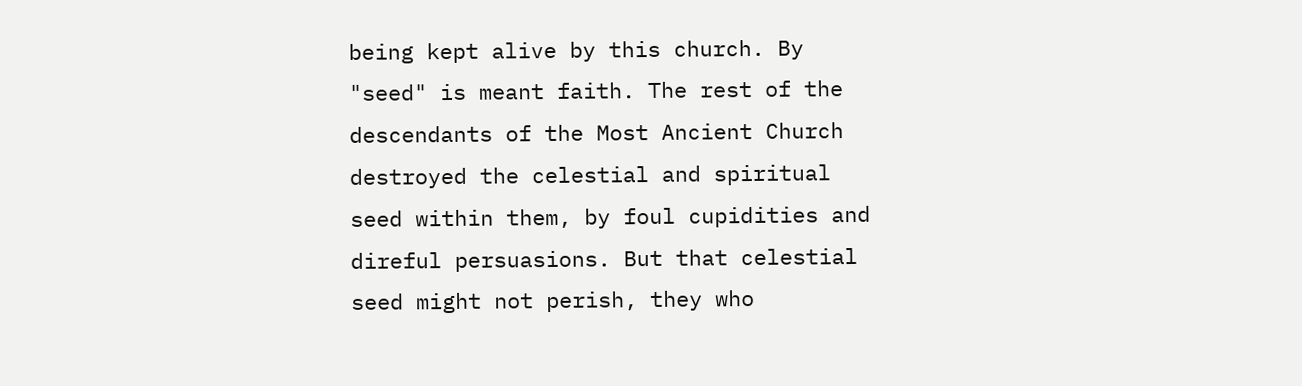being kept alive by this church. By "seed" is meant faith. The rest of the descendants of the Most Ancient Church destroyed the celestial and spiritual seed within them, by foul cupidities and direful persuasions. But that celestial seed might not perish, they who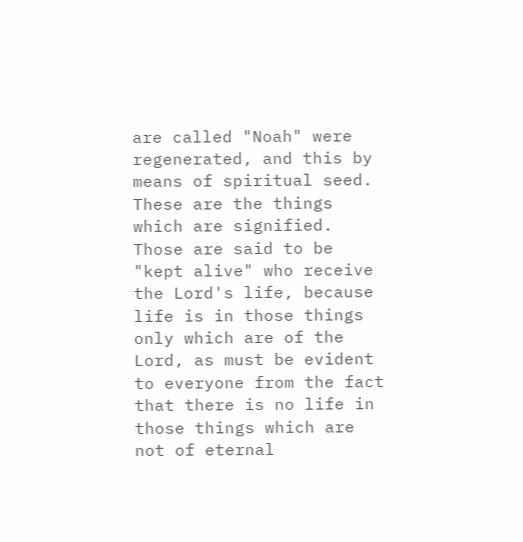are called "Noah" were regenerated, and this by means of spiritual seed. These are the things which are signified. Those are said to be "kept alive" who receive the Lord's life, because life is in those things only which are of the Lord, as must be evident to everyone from the fact that there is no life in those things which are not of eternal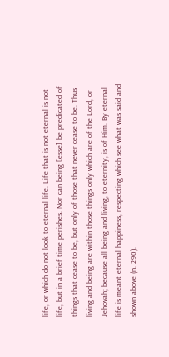life, or which do not look to eternal life. Life that is not eternal is not life, but in a brief time perishes. Nor can being [esse] be predicated of things that cease to be, but only of those that never cease to be. Thus living and being are within those things only which are of the Lord, or Jehovah; because all being and living, to eternity, is of Him. By eternal life is meant eternal happiness, respecting which see what was said and shown above (n. 290).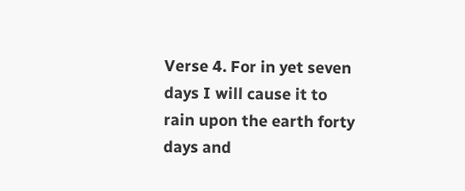Verse 4. For in yet seven days I will cause it to rain upon the earth forty days and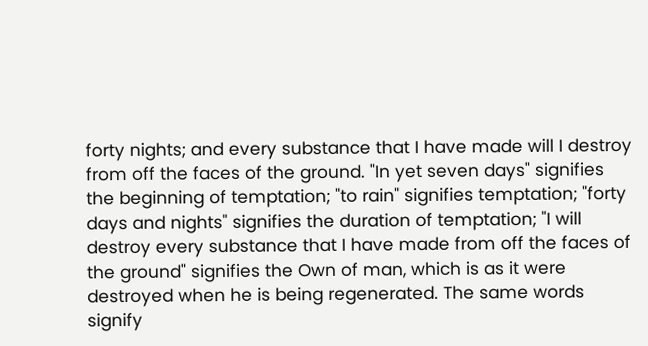forty nights; and every substance that I have made will I destroy from off the faces of the ground. "In yet seven days" signifies the beginning of temptation; "to rain" signifies temptation; "forty days and nights" signifies the duration of temptation; "I will destroy every substance that I have made from off the faces of the ground" signifies the Own of man, which is as it were destroyed when he is being regenerated. The same words signify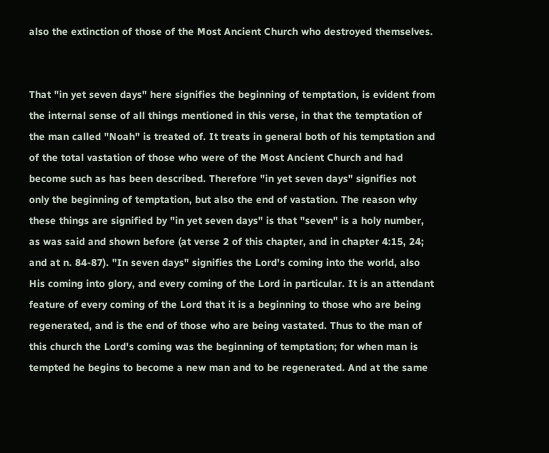also the extinction of those of the Most Ancient Church who destroyed themselves.


That "in yet seven days" here signifies the beginning of temptation, is evident from the internal sense of all things mentioned in this verse, in that the temptation of the man called "Noah" is treated of. It treats in general both of his temptation and of the total vastation of those who were of the Most Ancient Church and had become such as has been described. Therefore "in yet seven days" signifies not only the beginning of temptation, but also the end of vastation. The reason why these things are signified by "in yet seven days" is that "seven" is a holy number, as was said and shown before (at verse 2 of this chapter, and in chapter 4:15, 24; and at n. 84-87). "In seven days" signifies the Lord's coming into the world, also His coming into glory, and every coming of the Lord in particular. It is an attendant feature of every coming of the Lord that it is a beginning to those who are being regenerated, and is the end of those who are being vastated. Thus to the man of this church the Lord's coming was the beginning of temptation; for when man is tempted he begins to become a new man and to be regenerated. And at the same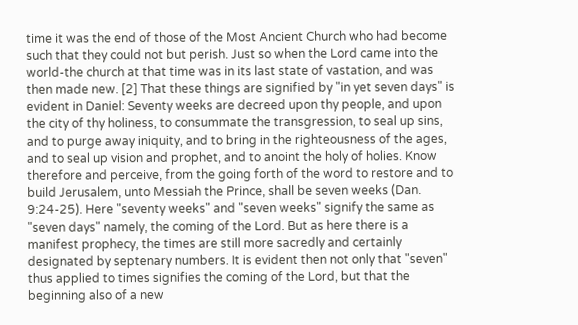time it was the end of those of the Most Ancient Church who had become such that they could not but perish. Just so when the Lord came into the world-the church at that time was in its last state of vastation, and was then made new. [2] That these things are signified by "in yet seven days" is evident in Daniel: Seventy weeks are decreed upon thy people, and upon the city of thy holiness, to consummate the transgression, to seal up sins, and to purge away iniquity, and to bring in the righteousness of the ages, and to seal up vision and prophet, and to anoint the holy of holies. Know therefore and perceive, from the going forth of the word to restore and to build Jerusalem, unto Messiah the Prince, shall be seven weeks (Dan. 9:24-25). Here "seventy weeks" and "seven weeks" signify the same as "seven days" namely, the coming of the Lord. But as here there is a manifest prophecy, the times are still more sacredly and certainly designated by septenary numbers. It is evident then not only that "seven" thus applied to times signifies the coming of the Lord, but that the beginning also of a new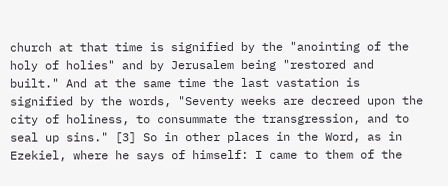church at that time is signified by the "anointing of the holy of holies" and by Jerusalem being "restored and built." And at the same time the last vastation is signified by the words, "Seventy weeks are decreed upon the city of holiness, to consummate the transgression, and to seal up sins." [3] So in other places in the Word, as in Ezekiel, where he says of himself: I came to them of the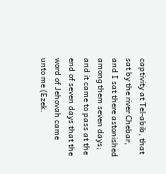captivity at Tel-abib, that sat by the river Chebar, and I sat there astonished among them seven days; and it came to pass at the end of seven days that the word of Jehovah came unto me (Ezek.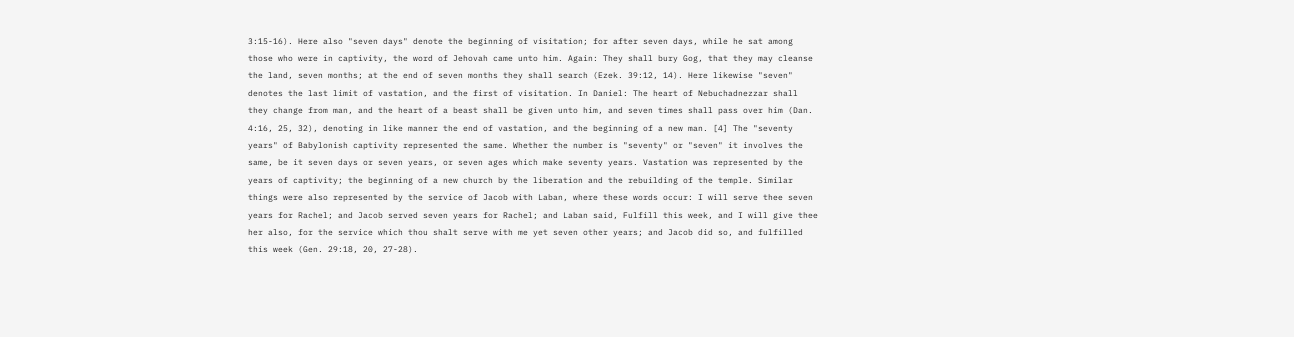3:15-16). Here also "seven days" denote the beginning of visitation; for after seven days, while he sat among those who were in captivity, the word of Jehovah came unto him. Again: They shall bury Gog, that they may cleanse the land, seven months; at the end of seven months they shall search (Ezek. 39:12, 14). Here likewise "seven" denotes the last limit of vastation, and the first of visitation. In Daniel: The heart of Nebuchadnezzar shall they change from man, and the heart of a beast shall be given unto him, and seven times shall pass over him (Dan. 4:16, 25, 32), denoting in like manner the end of vastation, and the beginning of a new man. [4] The "seventy years" of Babylonish captivity represented the same. Whether the number is "seventy" or "seven" it involves the same, be it seven days or seven years, or seven ages which make seventy years. Vastation was represented by the years of captivity; the beginning of a new church by the liberation and the rebuilding of the temple. Similar things were also represented by the service of Jacob with Laban, where these words occur: I will serve thee seven years for Rachel; and Jacob served seven years for Rachel; and Laban said, Fulfill this week, and I will give thee her also, for the service which thou shalt serve with me yet seven other years; and Jacob did so, and fulfilled this week (Gen. 29:18, 20, 27-28).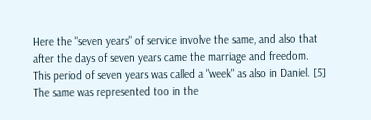Here the "seven years" of service involve the same, and also that after the days of seven years came the marriage and freedom. This period of seven years was called a "week" as also in Daniel. [5] The same was represented too in the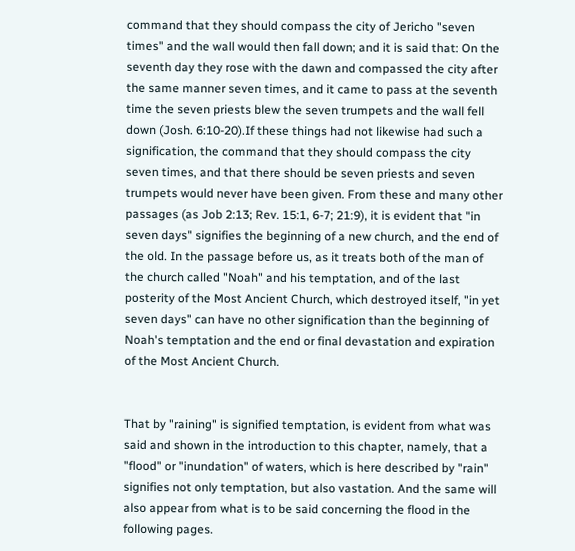command that they should compass the city of Jericho "seven times" and the wall would then fall down; and it is said that: On the seventh day they rose with the dawn and compassed the city after the same manner seven times, and it came to pass at the seventh time the seven priests blew the seven trumpets and the wall fell down (Josh. 6:10-20).If these things had not likewise had such a signification, the command that they should compass the city seven times, and that there should be seven priests and seven trumpets would never have been given. From these and many other passages (as Job 2:13; Rev. 15:1, 6-7; 21:9), it is evident that "in seven days" signifies the beginning of a new church, and the end of the old. In the passage before us, as it treats both of the man of the church called "Noah" and his temptation, and of the last posterity of the Most Ancient Church, which destroyed itself, "in yet seven days" can have no other signification than the beginning of Noah's temptation and the end or final devastation and expiration of the Most Ancient Church.


That by "raining" is signified temptation, is evident from what was said and shown in the introduction to this chapter, namely, that a "flood" or "inundation" of waters, which is here described by "rain" signifies not only temptation, but also vastation. And the same will also appear from what is to be said concerning the flood in the following pages.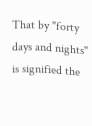That by "forty days and nights" is signified the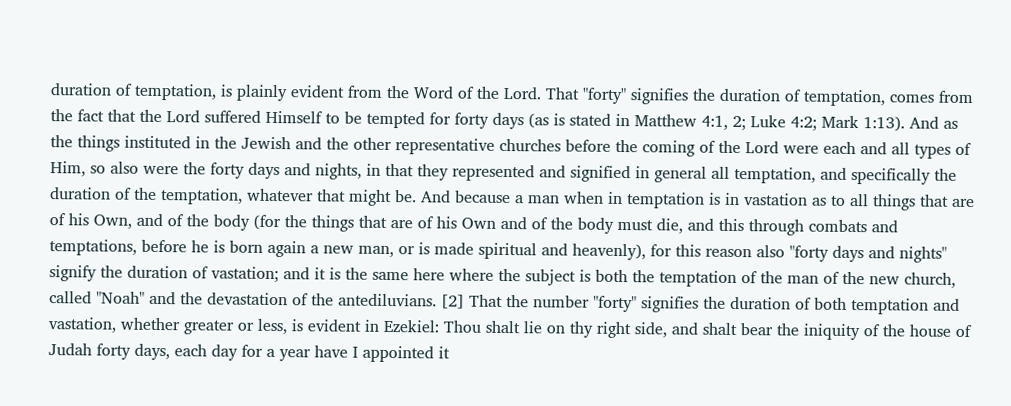duration of temptation, is plainly evident from the Word of the Lord. That "forty" signifies the duration of temptation, comes from the fact that the Lord suffered Himself to be tempted for forty days (as is stated in Matthew 4:1, 2; Luke 4:2; Mark 1:13). And as the things instituted in the Jewish and the other representative churches before the coming of the Lord were each and all types of Him, so also were the forty days and nights, in that they represented and signified in general all temptation, and specifically the duration of the temptation, whatever that might be. And because a man when in temptation is in vastation as to all things that are of his Own, and of the body (for the things that are of his Own and of the body must die, and this through combats and temptations, before he is born again a new man, or is made spiritual and heavenly), for this reason also "forty days and nights" signify the duration of vastation; and it is the same here where the subject is both the temptation of the man of the new church, called "Noah" and the devastation of the antediluvians. [2] That the number "forty" signifies the duration of both temptation and vastation, whether greater or less, is evident in Ezekiel: Thou shalt lie on thy right side, and shalt bear the iniquity of the house of Judah forty days, each day for a year have I appointed it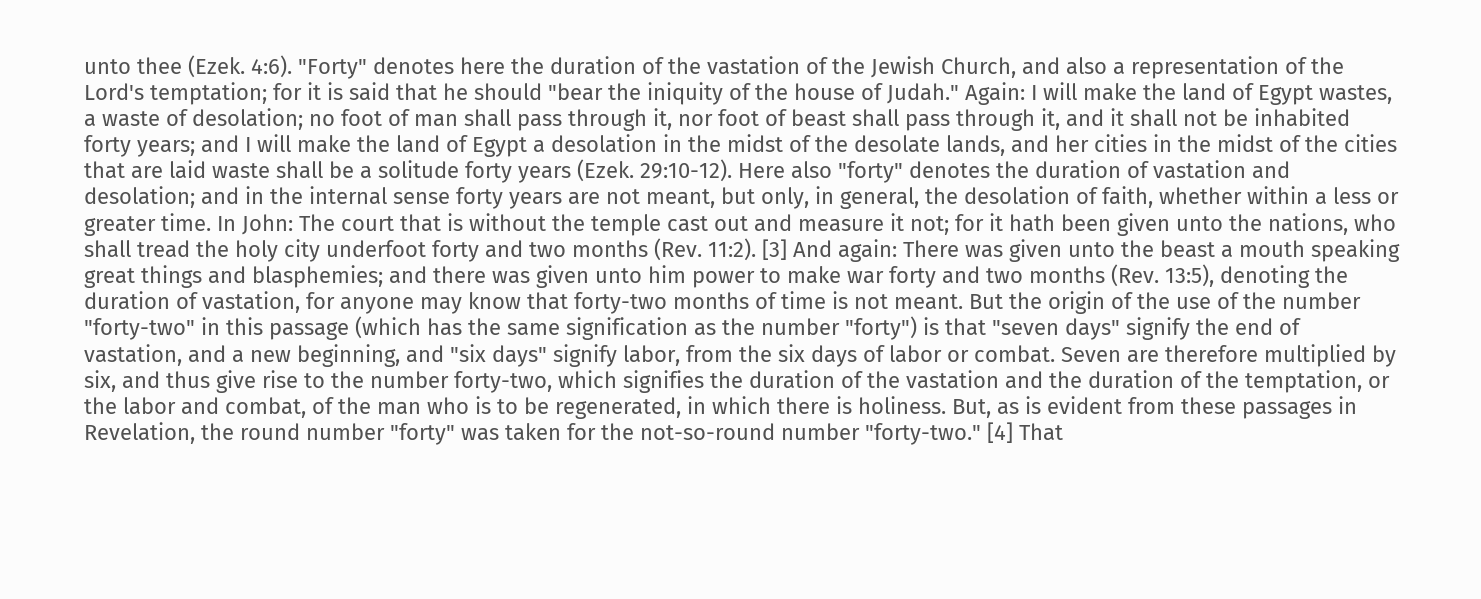unto thee (Ezek. 4:6). "Forty" denotes here the duration of the vastation of the Jewish Church, and also a representation of the Lord's temptation; for it is said that he should "bear the iniquity of the house of Judah." Again: I will make the land of Egypt wastes, a waste of desolation; no foot of man shall pass through it, nor foot of beast shall pass through it, and it shall not be inhabited forty years; and I will make the land of Egypt a desolation in the midst of the desolate lands, and her cities in the midst of the cities that are laid waste shall be a solitude forty years (Ezek. 29:10-12). Here also "forty" denotes the duration of vastation and desolation; and in the internal sense forty years are not meant, but only, in general, the desolation of faith, whether within a less or greater time. In John: The court that is without the temple cast out and measure it not; for it hath been given unto the nations, who shall tread the holy city underfoot forty and two months (Rev. 11:2). [3] And again: There was given unto the beast a mouth speaking great things and blasphemies; and there was given unto him power to make war forty and two months (Rev. 13:5), denoting the duration of vastation, for anyone may know that forty-two months of time is not meant. But the origin of the use of the number "forty-two" in this passage (which has the same signification as the number "forty") is that "seven days" signify the end of vastation, and a new beginning, and "six days" signify labor, from the six days of labor or combat. Seven are therefore multiplied by six, and thus give rise to the number forty-two, which signifies the duration of the vastation and the duration of the temptation, or the labor and combat, of the man who is to be regenerated, in which there is holiness. But, as is evident from these passages in Revelation, the round number "forty" was taken for the not-so-round number "forty-two." [4] That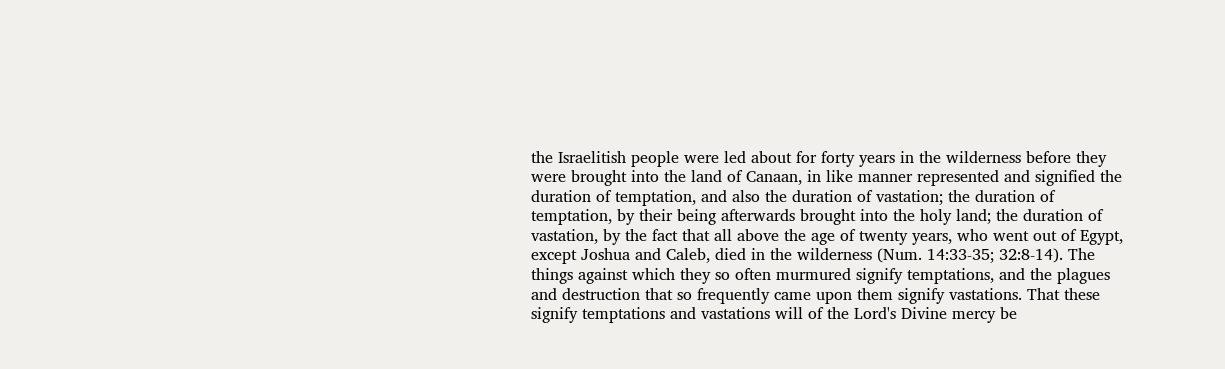the Israelitish people were led about for forty years in the wilderness before they were brought into the land of Canaan, in like manner represented and signified the duration of temptation, and also the duration of vastation; the duration of temptation, by their being afterwards brought into the holy land; the duration of vastation, by the fact that all above the age of twenty years, who went out of Egypt, except Joshua and Caleb, died in the wilderness (Num. 14:33-35; 32:8-14). The things against which they so often murmured signify temptations, and the plagues and destruction that so frequently came upon them signify vastations. That these signify temptations and vastations will of the Lord's Divine mercy be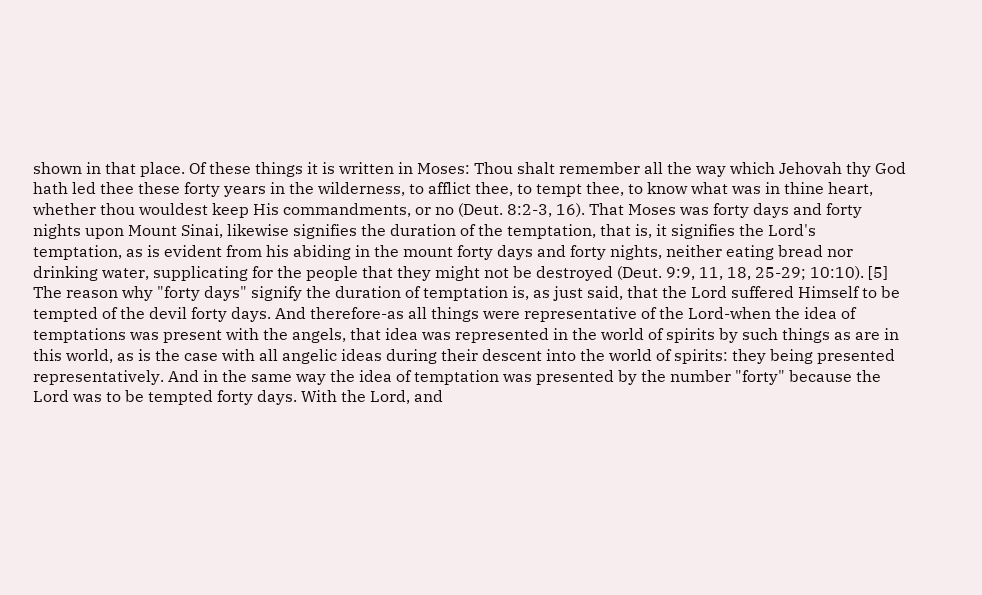shown in that place. Of these things it is written in Moses: Thou shalt remember all the way which Jehovah thy God hath led thee these forty years in the wilderness, to afflict thee, to tempt thee, to know what was in thine heart, whether thou wouldest keep His commandments, or no (Deut. 8:2-3, 16). That Moses was forty days and forty nights upon Mount Sinai, likewise signifies the duration of the temptation, that is, it signifies the Lord's temptation, as is evident from his abiding in the mount forty days and forty nights, neither eating bread nor drinking water, supplicating for the people that they might not be destroyed (Deut. 9:9, 11, 18, 25-29; 10:10). [5] The reason why "forty days" signify the duration of temptation is, as just said, that the Lord suffered Himself to be tempted of the devil forty days. And therefore-as all things were representative of the Lord-when the idea of temptations was present with the angels, that idea was represented in the world of spirits by such things as are in this world, as is the case with all angelic ideas during their descent into the world of spirits: they being presented representatively. And in the same way the idea of temptation was presented by the number "forty" because the Lord was to be tempted forty days. With the Lord, and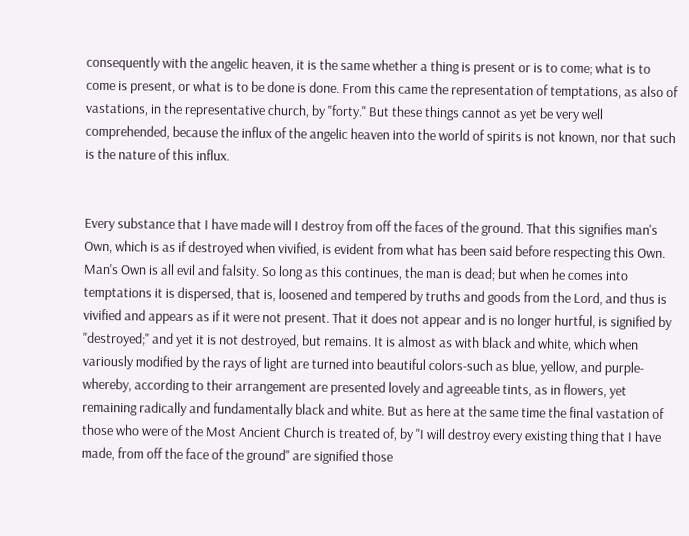consequently with the angelic heaven, it is the same whether a thing is present or is to come; what is to come is present, or what is to be done is done. From this came the representation of temptations, as also of vastations, in the representative church, by "forty." But these things cannot as yet be very well comprehended, because the influx of the angelic heaven into the world of spirits is not known, nor that such is the nature of this influx.


Every substance that I have made will I destroy from off the faces of the ground. That this signifies man's Own, which is as if destroyed when vivified, is evident from what has been said before respecting this Own. Man's Own is all evil and falsity. So long as this continues, the man is dead; but when he comes into temptations it is dispersed, that is, loosened and tempered by truths and goods from the Lord, and thus is vivified and appears as if it were not present. That it does not appear and is no longer hurtful, is signified by "destroyed;" and yet it is not destroyed, but remains. It is almost as with black and white, which when variously modified by the rays of light are turned into beautiful colors-such as blue, yellow, and purple-whereby, according to their arrangement are presented lovely and agreeable tints, as in flowers, yet remaining radically and fundamentally black and white. But as here at the same time the final vastation of those who were of the Most Ancient Church is treated of, by "I will destroy every existing thing that I have made, from off the face of the ground" are signified those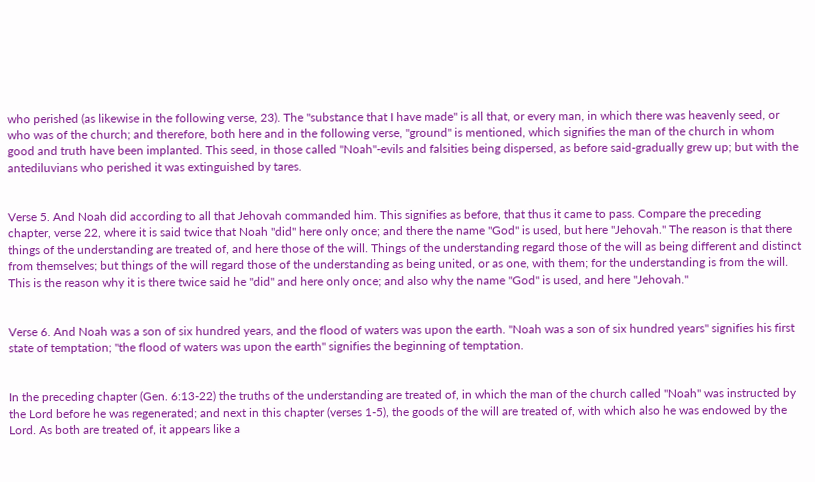who perished (as likewise in the following verse, 23). The "substance that I have made" is all that, or every man, in which there was heavenly seed, or who was of the church; and therefore, both here and in the following verse, "ground" is mentioned, which signifies the man of the church in whom good and truth have been implanted. This seed, in those called "Noah"-evils and falsities being dispersed, as before said-gradually grew up; but with the antediluvians who perished it was extinguished by tares.


Verse 5. And Noah did according to all that Jehovah commanded him. This signifies as before, that thus it came to pass. Compare the preceding chapter, verse 22, where it is said twice that Noah "did" here only once; and there the name "God" is used, but here "Jehovah." The reason is that there things of the understanding are treated of, and here those of the will. Things of the understanding regard those of the will as being different and distinct from themselves; but things of the will regard those of the understanding as being united, or as one, with them; for the understanding is from the will. This is the reason why it is there twice said he "did" and here only once; and also why the name "God" is used, and here "Jehovah."


Verse 6. And Noah was a son of six hundred years, and the flood of waters was upon the earth. "Noah was a son of six hundred years" signifies his first state of temptation; "the flood of waters was upon the earth" signifies the beginning of temptation.


In the preceding chapter (Gen. 6:13-22) the truths of the understanding are treated of, in which the man of the church called "Noah" was instructed by the Lord before he was regenerated; and next in this chapter (verses 1-5), the goods of the will are treated of, with which also he was endowed by the Lord. As both are treated of, it appears like a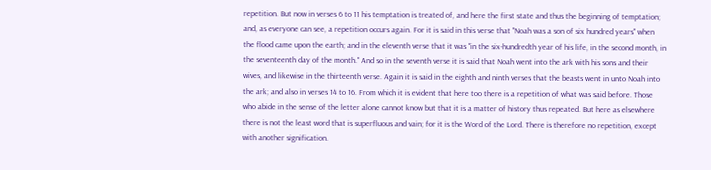repetition. But now in verses 6 to 11 his temptation is treated of, and here the first state and thus the beginning of temptation; and, as everyone can see, a repetition occurs again. For it is said in this verse that "Noah was a son of six hundred years" when the flood came upon the earth; and in the eleventh verse that it was "in the six-hundredth year of his life, in the second month, in the seventeenth day of the month." And so in the seventh verse it is said that Noah went into the ark with his sons and their wives, and likewise in the thirteenth verse. Again it is said in the eighth and ninth verses that the beasts went in unto Noah into the ark; and also in verses 14 to 16. From which it is evident that here too there is a repetition of what was said before. Those who abide in the sense of the letter alone cannot know but that it is a matter of history thus repeated. But here as elsewhere there is not the least word that is superfluous and vain; for it is the Word of the Lord. There is therefore no repetition, except with another signification.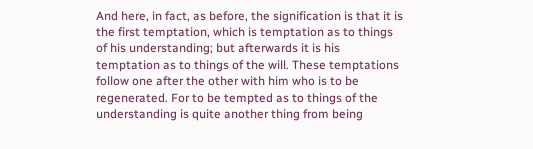And here, in fact, as before, the signification is that it is the first temptation, which is temptation as to things of his understanding; but afterwards it is his temptation as to things of the will. These temptations follow one after the other with him who is to be regenerated. For to be tempted as to things of the understanding is quite another thing from being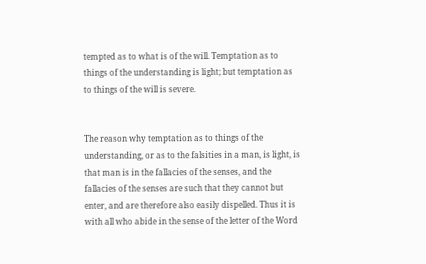tempted as to what is of the will. Temptation as to things of the understanding is light; but temptation as to things of the will is severe.


The reason why temptation as to things of the understanding, or as to the falsities in a man, is light, is that man is in the fallacies of the senses, and the fallacies of the senses are such that they cannot but enter, and are therefore also easily dispelled. Thus it is with all who abide in the sense of the letter of the Word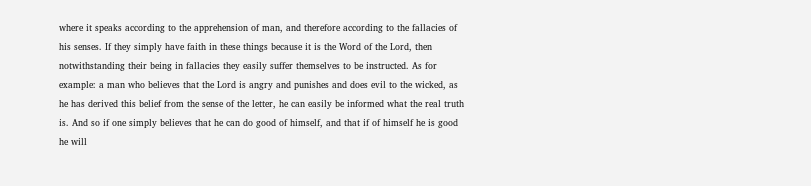where it speaks according to the apprehension of man, and therefore according to the fallacies of his senses. If they simply have faith in these things because it is the Word of the Lord, then notwithstanding their being in fallacies they easily suffer themselves to be instructed. As for example: a man who believes that the Lord is angry and punishes and does evil to the wicked, as he has derived this belief from the sense of the letter, he can easily be informed what the real truth is. And so if one simply believes that he can do good of himself, and that if of himself he is good he will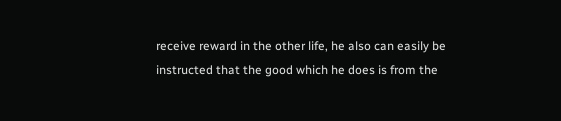receive reward in the other life, he also can easily be instructed that the good which he does is from the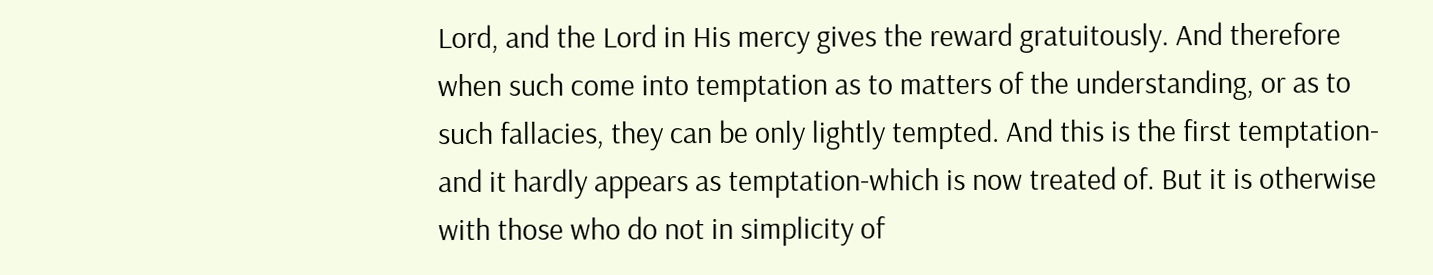Lord, and the Lord in His mercy gives the reward gratuitously. And therefore when such come into temptation as to matters of the understanding, or as to such fallacies, they can be only lightly tempted. And this is the first temptation-and it hardly appears as temptation-which is now treated of. But it is otherwise with those who do not in simplicity of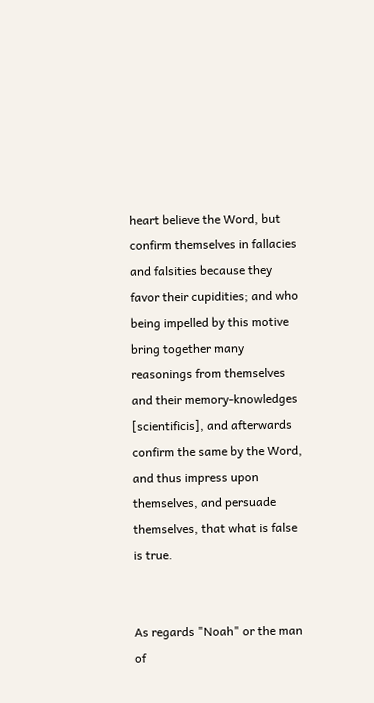heart believe the Word, but confirm themselves in fallacies and falsities because they favor their cupidities; and who being impelled by this motive bring together many reasonings from themselves and their memory-knowledges [scientificis], and afterwards confirm the same by the Word, and thus impress upon themselves, and persuade themselves, that what is false is true.


As regards "Noah" or the man of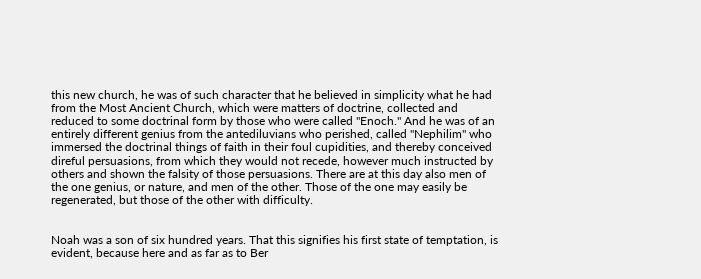this new church, he was of such character that he believed in simplicity what he had from the Most Ancient Church, which were matters of doctrine, collected and reduced to some doctrinal form by those who were called "Enoch." And he was of an entirely different genius from the antediluvians who perished, called "Nephilim" who immersed the doctrinal things of faith in their foul cupidities, and thereby conceived direful persuasions, from which they would not recede, however much instructed by others and shown the falsity of those persuasions. There are at this day also men of the one genius, or nature, and men of the other. Those of the one may easily be regenerated, but those of the other with difficulty.


Noah was a son of six hundred years. That this signifies his first state of temptation, is evident, because here and as far as to Ber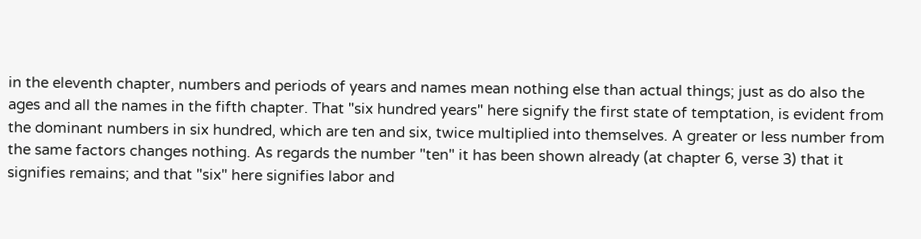in the eleventh chapter, numbers and periods of years and names mean nothing else than actual things; just as do also the ages and all the names in the fifth chapter. That "six hundred years" here signify the first state of temptation, is evident from the dominant numbers in six hundred, which are ten and six, twice multiplied into themselves. A greater or less number from the same factors changes nothing. As regards the number "ten" it has been shown already (at chapter 6, verse 3) that it signifies remains; and that "six" here signifies labor and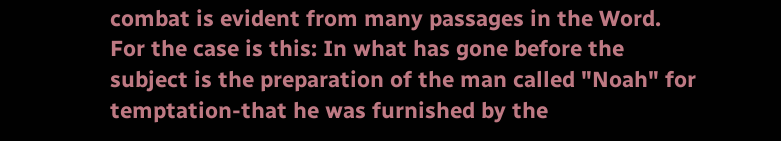combat is evident from many passages in the Word. For the case is this: In what has gone before the subject is the preparation of the man called "Noah" for temptation-that he was furnished by the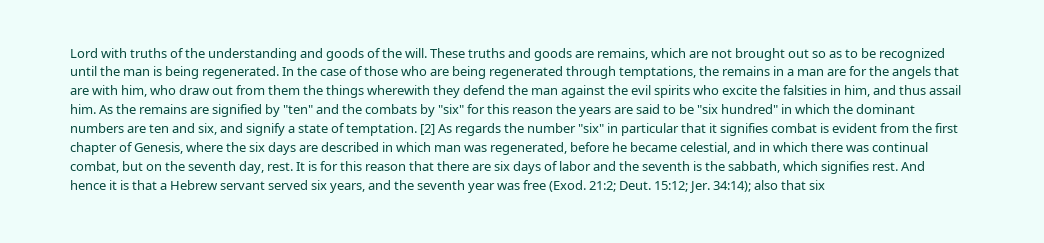Lord with truths of the understanding and goods of the will. These truths and goods are remains, which are not brought out so as to be recognized until the man is being regenerated. In the case of those who are being regenerated through temptations, the remains in a man are for the angels that are with him, who draw out from them the things wherewith they defend the man against the evil spirits who excite the falsities in him, and thus assail him. As the remains are signified by "ten" and the combats by "six" for this reason the years are said to be "six hundred" in which the dominant numbers are ten and six, and signify a state of temptation. [2] As regards the number "six" in particular that it signifies combat is evident from the first chapter of Genesis, where the six days are described in which man was regenerated, before he became celestial, and in which there was continual combat, but on the seventh day, rest. It is for this reason that there are six days of labor and the seventh is the sabbath, which signifies rest. And hence it is that a Hebrew servant served six years, and the seventh year was free (Exod. 21:2; Deut. 15:12; Jer. 34:14); also that six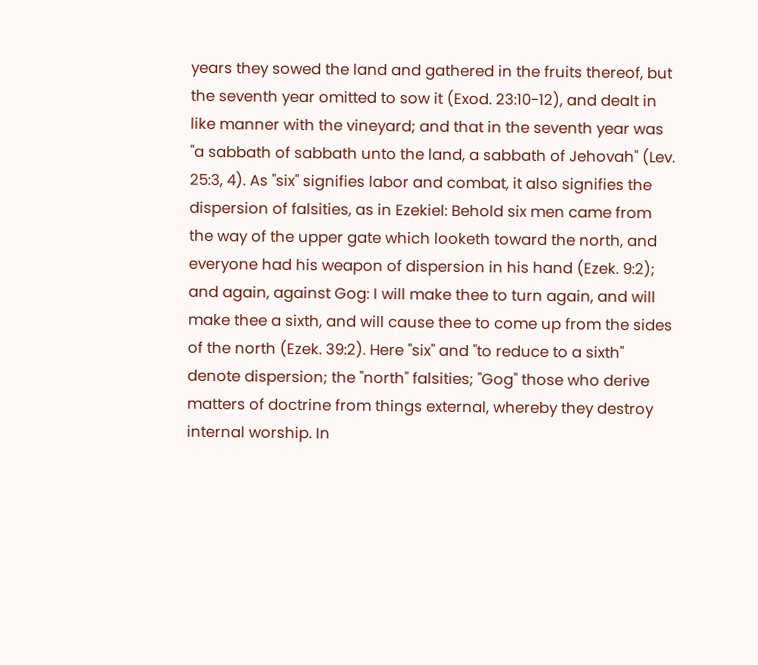years they sowed the land and gathered in the fruits thereof, but the seventh year omitted to sow it (Exod. 23:10-12), and dealt in like manner with the vineyard; and that in the seventh year was "a sabbath of sabbath unto the land, a sabbath of Jehovah" (Lev. 25:3, 4). As "six" signifies labor and combat, it also signifies the dispersion of falsities, as in Ezekiel: Behold six men came from the way of the upper gate which looketh toward the north, and everyone had his weapon of dispersion in his hand (Ezek. 9:2); and again, against Gog: I will make thee to turn again, and will make thee a sixth, and will cause thee to come up from the sides of the north (Ezek. 39:2). Here "six" and "to reduce to a sixth" denote dispersion; the "north" falsities; "Gog" those who derive matters of doctrine from things external, whereby they destroy internal worship. In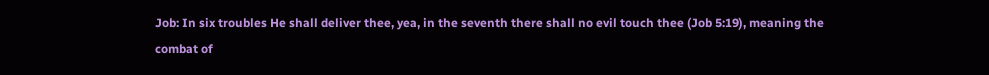Job: In six troubles He shall deliver thee, yea, in the seventh there shall no evil touch thee (Job 5:19), meaning the combat of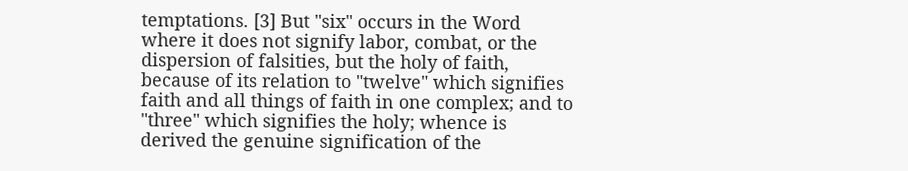temptations. [3] But "six" occurs in the Word where it does not signify labor, combat, or the dispersion of falsities, but the holy of faith, because of its relation to "twelve" which signifies faith and all things of faith in one complex; and to "three" which signifies the holy; whence is derived the genuine signification of the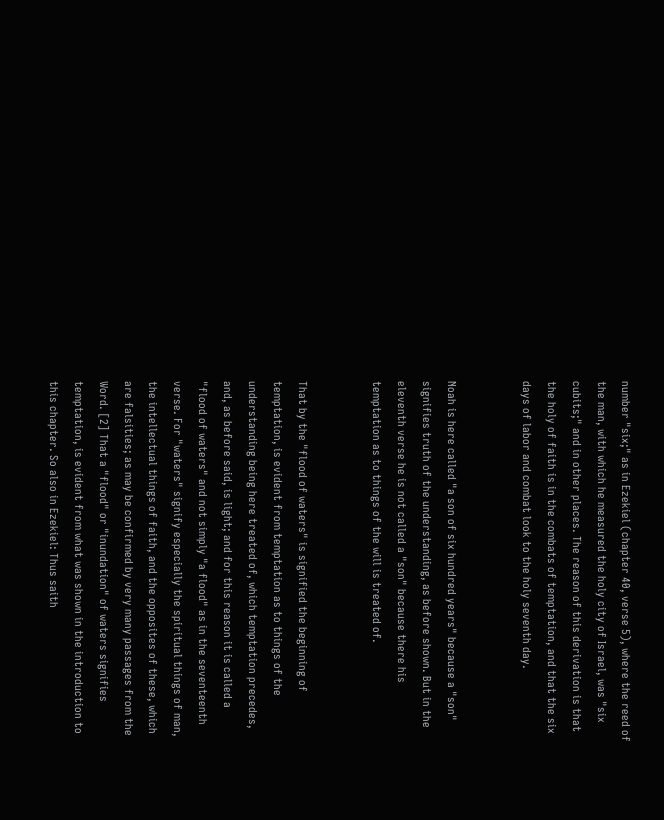number "six;" as in Ezekiel (chapter 40, verse 5), where the reed of the man, with which he measured the holy city of Israel, was "six cubits;" and in other places. The reason of this derivation is that the holy of faith is in the combats of temptation, and that the six days of labor and combat look to the holy seventh day.


Noah is here called "a son of six hundred years" because a "son" signifies truth of the understanding, as before shown. But in the eleventh verse he is not called a "son" because there his temptation as to things of the will is treated of.


That by the "flood of waters" is signified the beginning of temptation, is evident from temptation as to things of the understanding being here treated of, which temptation precedes, and, as before said, is light; and for this reason it is called a "flood of waters" and not simply "a flood" as in the seventeenth verse. For "waters" signify especially the spiritual things of man, the intellectual things of faith, and the opposites of these, which are falsities; as may be confirmed by very many passages from the Word. [2] That a "flood" or "inundation" of waters signifies temptation, is evident from what was shown in the introduction to this chapter. So also in Ezekiel: Thus saith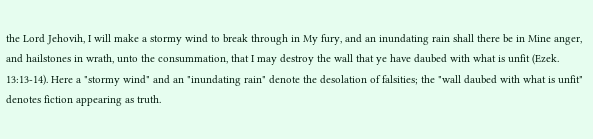the Lord Jehovih, I will make a stormy wind to break through in My fury, and an inundating rain shall there be in Mine anger, and hailstones in wrath, unto the consummation, that I may destroy the wall that ye have daubed with what is unfit (Ezek. 13:13-14). Here a "stormy wind" and an "inundating rain" denote the desolation of falsities; the "wall daubed with what is unfit" denotes fiction appearing as truth.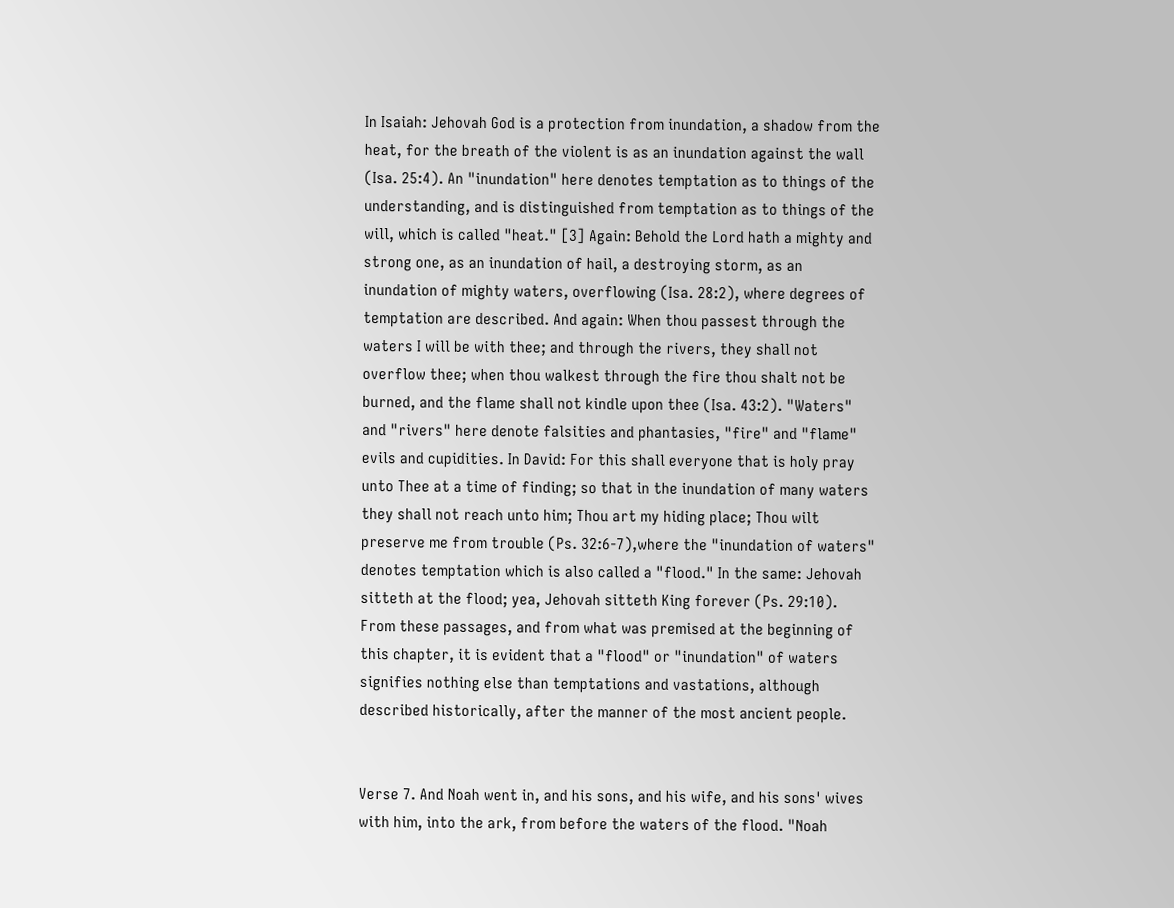In Isaiah: Jehovah God is a protection from inundation, a shadow from the heat, for the breath of the violent is as an inundation against the wall (Isa. 25:4). An "inundation" here denotes temptation as to things of the understanding, and is distinguished from temptation as to things of the will, which is called "heat." [3] Again: Behold the Lord hath a mighty and strong one, as an inundation of hail, a destroying storm, as an inundation of mighty waters, overflowing (Isa. 28:2), where degrees of temptation are described. And again: When thou passest through the waters I will be with thee; and through the rivers, they shall not overflow thee; when thou walkest through the fire thou shalt not be burned, and the flame shall not kindle upon thee (Isa. 43:2). "Waters" and "rivers" here denote falsities and phantasies, "fire" and "flame" evils and cupidities. In David: For this shall everyone that is holy pray unto Thee at a time of finding; so that in the inundation of many waters they shall not reach unto him; Thou art my hiding place; Thou wilt preserve me from trouble (Ps. 32:6-7),where the "inundation of waters" denotes temptation which is also called a "flood." In the same: Jehovah sitteth at the flood; yea, Jehovah sitteth King forever (Ps. 29:10). From these passages, and from what was premised at the beginning of this chapter, it is evident that a "flood" or "inundation" of waters signifies nothing else than temptations and vastations, although described historically, after the manner of the most ancient people.


Verse 7. And Noah went in, and his sons, and his wife, and his sons' wives with him, into the ark, from before the waters of the flood. "Noah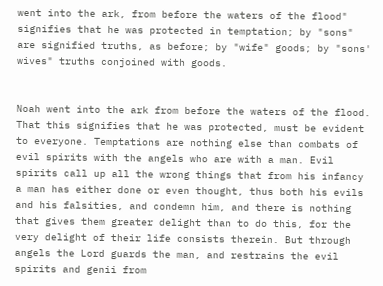went into the ark, from before the waters of the flood" signifies that he was protected in temptation; by "sons" are signified truths, as before; by "wife" goods; by "sons' wives" truths conjoined with goods.


Noah went into the ark from before the waters of the flood. That this signifies that he was protected, must be evident to everyone. Temptations are nothing else than combats of evil spirits with the angels who are with a man. Evil spirits call up all the wrong things that from his infancy a man has either done or even thought, thus both his evils and his falsities, and condemn him, and there is nothing that gives them greater delight than to do this, for the very delight of their life consists therein. But through angels the Lord guards the man, and restrains the evil spirits and genii from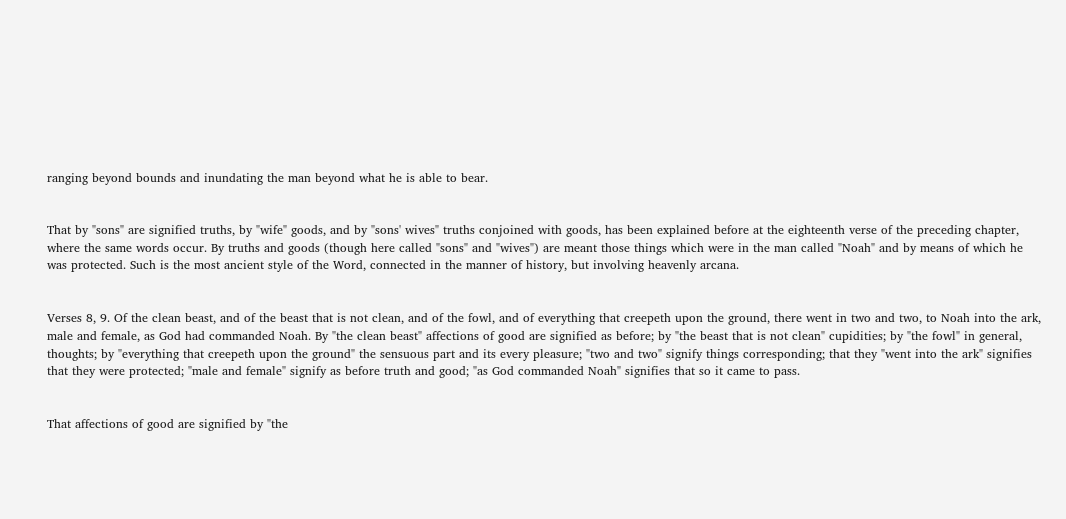ranging beyond bounds and inundating the man beyond what he is able to bear.


That by "sons" are signified truths, by "wife" goods, and by "sons' wives" truths conjoined with goods, has been explained before at the eighteenth verse of the preceding chapter, where the same words occur. By truths and goods (though here called "sons" and "wives") are meant those things which were in the man called "Noah" and by means of which he was protected. Such is the most ancient style of the Word, connected in the manner of history, but involving heavenly arcana.


Verses 8, 9. Of the clean beast, and of the beast that is not clean, and of the fowl, and of everything that creepeth upon the ground, there went in two and two, to Noah into the ark, male and female, as God had commanded Noah. By "the clean beast" affections of good are signified as before; by "the beast that is not clean" cupidities; by "the fowl" in general, thoughts; by "everything that creepeth upon the ground" the sensuous part and its every pleasure; "two and two" signify things corresponding; that they "went into the ark" signifies that they were protected; "male and female" signify as before truth and good; "as God commanded Noah" signifies that so it came to pass.


That affections of good are signified by "the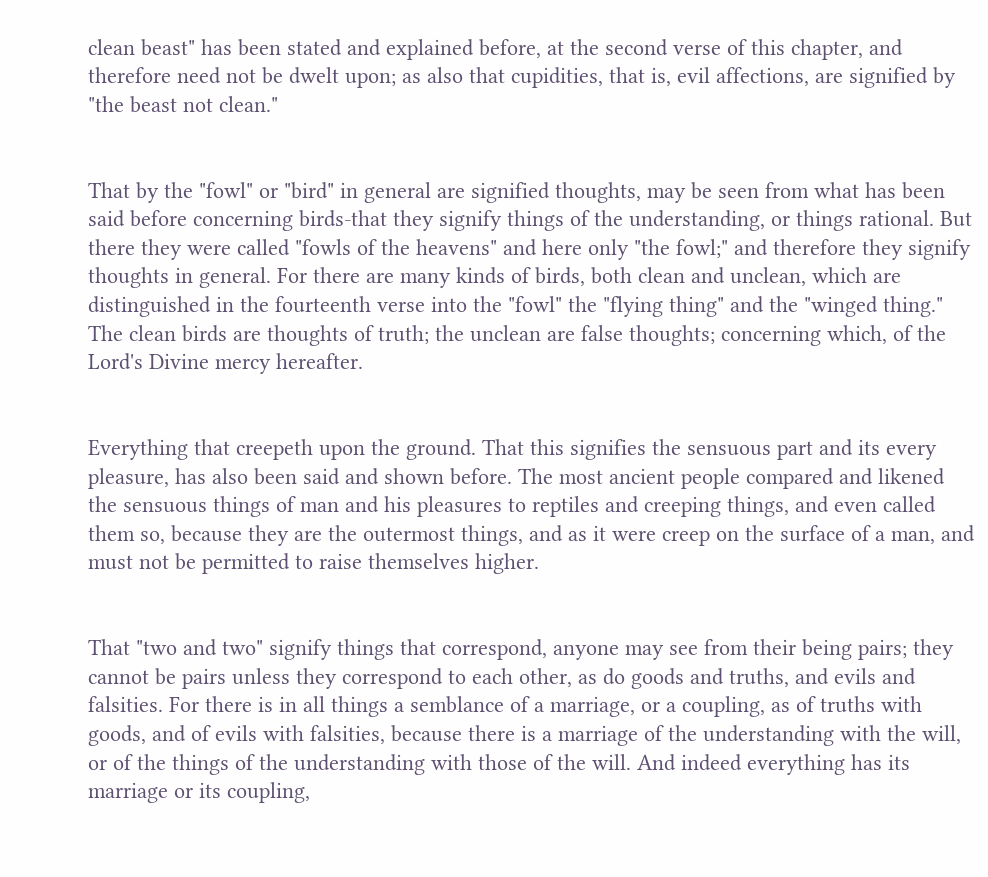clean beast" has been stated and explained before, at the second verse of this chapter, and therefore need not be dwelt upon; as also that cupidities, that is, evil affections, are signified by "the beast not clean."


That by the "fowl" or "bird" in general are signified thoughts, may be seen from what has been said before concerning birds-that they signify things of the understanding, or things rational. But there they were called "fowls of the heavens" and here only "the fowl;" and therefore they signify thoughts in general. For there are many kinds of birds, both clean and unclean, which are distinguished in the fourteenth verse into the "fowl" the "flying thing" and the "winged thing." The clean birds are thoughts of truth; the unclean are false thoughts; concerning which, of the Lord's Divine mercy hereafter.


Everything that creepeth upon the ground. That this signifies the sensuous part and its every pleasure, has also been said and shown before. The most ancient people compared and likened the sensuous things of man and his pleasures to reptiles and creeping things, and even called them so, because they are the outermost things, and as it were creep on the surface of a man, and must not be permitted to raise themselves higher.


That "two and two" signify things that correspond, anyone may see from their being pairs; they cannot be pairs unless they correspond to each other, as do goods and truths, and evils and falsities. For there is in all things a semblance of a marriage, or a coupling, as of truths with goods, and of evils with falsities, because there is a marriage of the understanding with the will, or of the things of the understanding with those of the will. And indeed everything has its marriage or its coupling,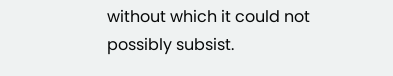without which it could not possibly subsist.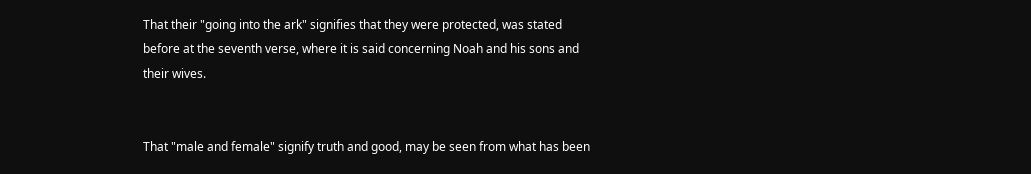That their "going into the ark" signifies that they were protected, was stated before at the seventh verse, where it is said concerning Noah and his sons and their wives.


That "male and female" signify truth and good, may be seen from what has been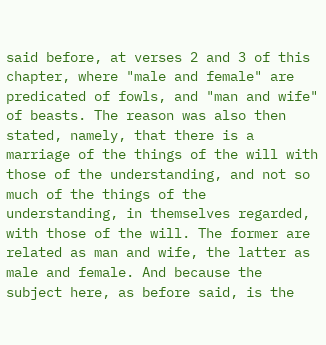said before, at verses 2 and 3 of this chapter, where "male and female" are predicated of fowls, and "man and wife" of beasts. The reason was also then stated, namely, that there is a marriage of the things of the will with those of the understanding, and not so much of the things of the understanding, in themselves regarded, with those of the will. The former are related as man and wife, the latter as male and female. And because the subject here, as before said, is the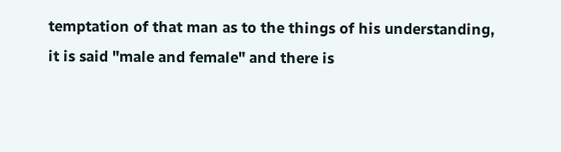temptation of that man as to the things of his understanding, it is said "male and female" and there is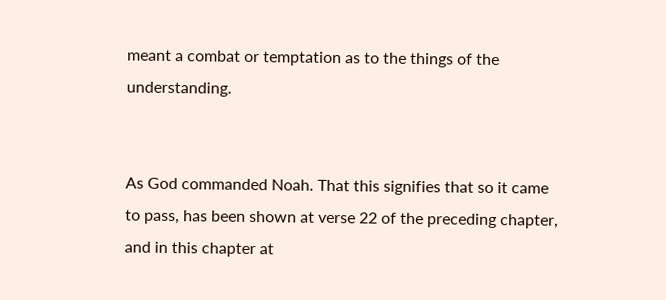meant a combat or temptation as to the things of the understanding.


As God commanded Noah. That this signifies that so it came to pass, has been shown at verse 22 of the preceding chapter, and in this chapter at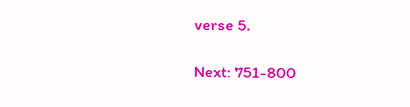verse 5.

Next: 751-800